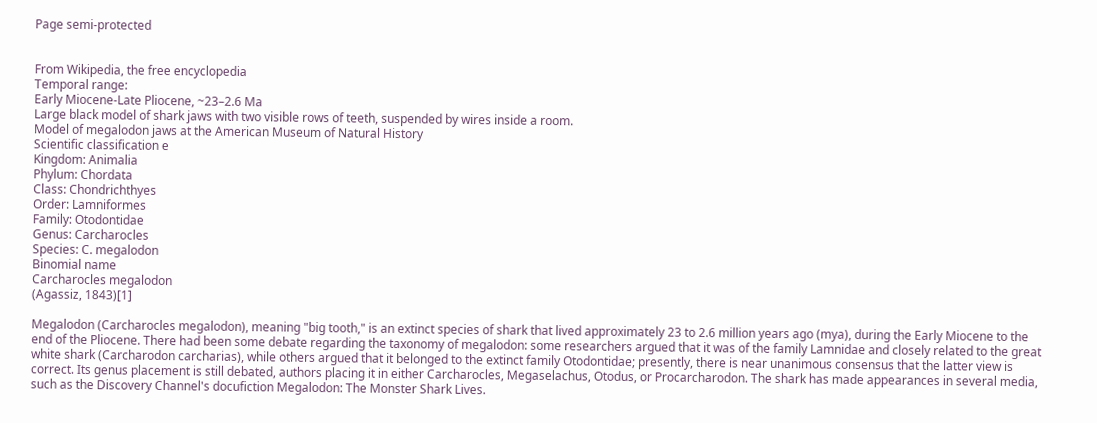Page semi-protected


From Wikipedia, the free encyclopedia
Temporal range:
Early Miocene-Late Pliocene, ~23–2.6 Ma
Large black model of shark jaws with two visible rows of teeth, suspended by wires inside a room.
Model of megalodon jaws at the American Museum of Natural History
Scientific classification e
Kingdom: Animalia
Phylum: Chordata
Class: Chondrichthyes
Order: Lamniformes
Family: Otodontidae
Genus: Carcharocles
Species: C. megalodon
Binomial name
Carcharocles megalodon
(Agassiz, 1843)[1]

Megalodon (Carcharocles megalodon), meaning "big tooth," is an extinct species of shark that lived approximately 23 to 2.6 million years ago (mya), during the Early Miocene to the end of the Pliocene. There had been some debate regarding the taxonomy of megalodon: some researchers argued that it was of the family Lamnidae and closely related to the great white shark (Carcharodon carcharias), while others argued that it belonged to the extinct family Otodontidae; presently, there is near unanimous consensus that the latter view is correct. Its genus placement is still debated, authors placing it in either Carcharocles, Megaselachus, Otodus, or Procarcharodon. The shark has made appearances in several media, such as the Discovery Channel's docufiction Megalodon: The Monster Shark Lives.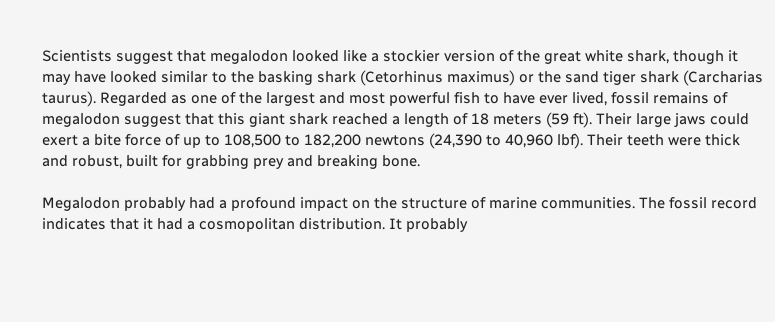Scientists suggest that megalodon looked like a stockier version of the great white shark, though it may have looked similar to the basking shark (Cetorhinus maximus) or the sand tiger shark (Carcharias taurus). Regarded as one of the largest and most powerful fish to have ever lived, fossil remains of megalodon suggest that this giant shark reached a length of 18 meters (59 ft). Their large jaws could exert a bite force of up to 108,500 to 182,200 newtons (24,390 to 40,960 lbf). Their teeth were thick and robust, built for grabbing prey and breaking bone.

Megalodon probably had a profound impact on the structure of marine communities. The fossil record indicates that it had a cosmopolitan distribution. It probably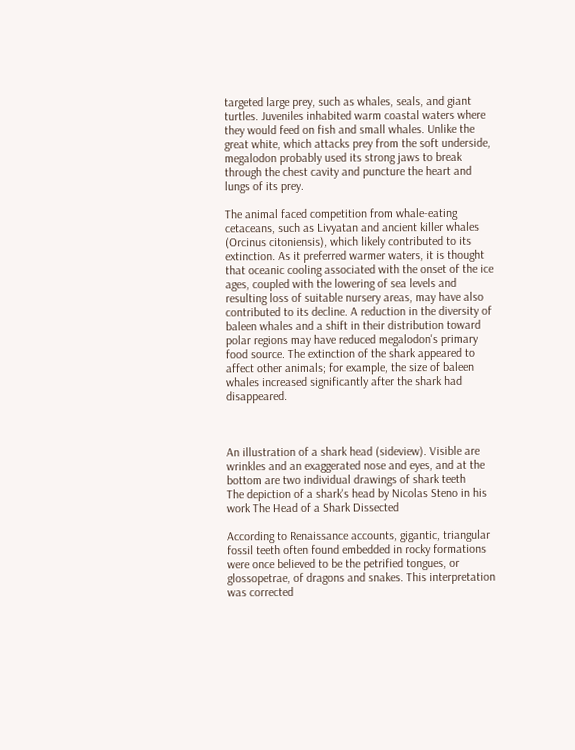targeted large prey, such as whales, seals, and giant turtles. Juveniles inhabited warm coastal waters where they would feed on fish and small whales. Unlike the great white, which attacks prey from the soft underside, megalodon probably used its strong jaws to break through the chest cavity and puncture the heart and lungs of its prey.

The animal faced competition from whale-eating cetaceans, such as Livyatan and ancient killer whales (Orcinus citoniensis), which likely contributed to its extinction. As it preferred warmer waters, it is thought that oceanic cooling associated with the onset of the ice ages, coupled with the lowering of sea levels and resulting loss of suitable nursery areas, may have also contributed to its decline. A reduction in the diversity of baleen whales and a shift in their distribution toward polar regions may have reduced megalodon's primary food source. The extinction of the shark appeared to affect other animals; for example, the size of baleen whales increased significantly after the shark had disappeared.



An illustration of a shark head (sideview). Visible are wrinkles and an exaggerated nose and eyes, and at the bottom are two individual drawings of shark teeth
The depiction of a shark's head by Nicolas Steno in his work The Head of a Shark Dissected

According to Renaissance accounts, gigantic, triangular fossil teeth often found embedded in rocky formations were once believed to be the petrified tongues, or glossopetrae, of dragons and snakes. This interpretation was corrected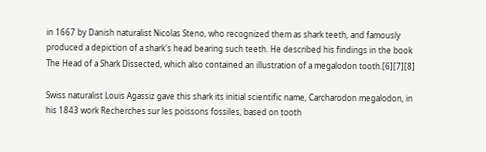in 1667 by Danish naturalist Nicolas Steno, who recognized them as shark teeth, and famously produced a depiction of a shark's head bearing such teeth. He described his findings in the book The Head of a Shark Dissected, which also contained an illustration of a megalodon tooth.[6][7][8]

Swiss naturalist Louis Agassiz gave this shark its initial scientific name, Carcharodon megalodon, in his 1843 work Recherches sur les poissons fossiles, based on tooth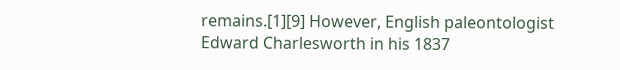remains.[1][9] However, English paleontologist Edward Charlesworth in his 1837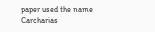paper used the name Carcharias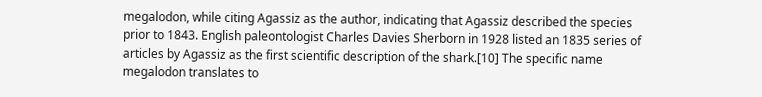megalodon, while citing Agassiz as the author, indicating that Agassiz described the species prior to 1843. English paleontologist Charles Davies Sherborn in 1928 listed an 1835 series of articles by Agassiz as the first scientific description of the shark.[10] The specific name megalodon translates to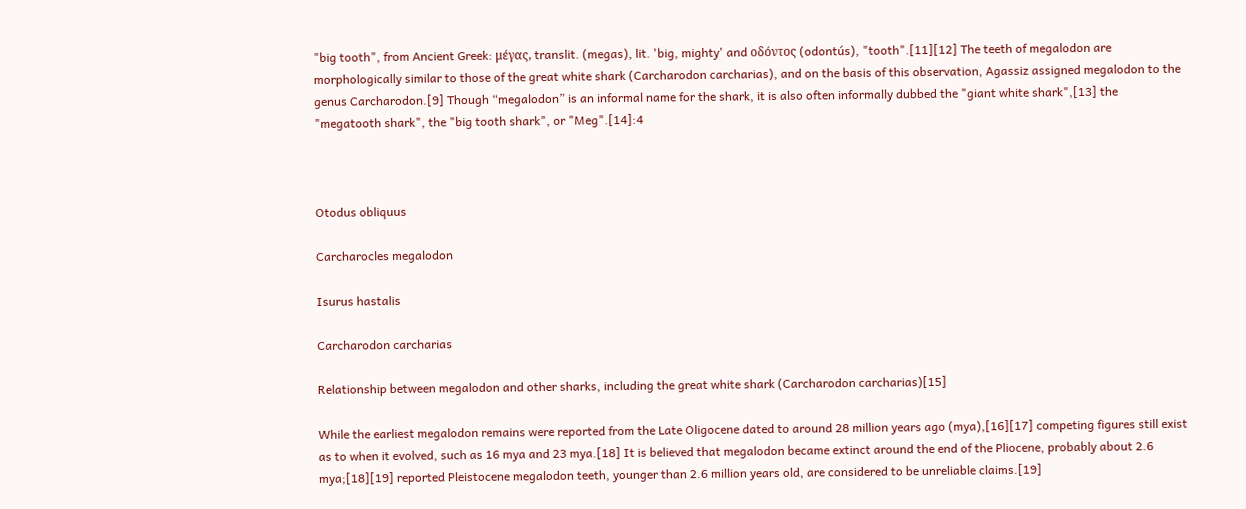"big tooth", from Ancient Greek: μέγας, translit. (megas), lit. 'big, mighty' and οδόντος (odontús), "tooth".[11][12] The teeth of megalodon are morphologically similar to those of the great white shark (Carcharodon carcharias), and on the basis of this observation, Agassiz assigned megalodon to the genus Carcharodon.[9] Though “megalodon” is an informal name for the shark, it is also often informally dubbed the "giant white shark",[13] the "megatooth shark", the "big tooth shark", or "Meg".[14]:4



Otodus obliquus

Carcharocles megalodon

Isurus hastalis

Carcharodon carcharias

Relationship between megalodon and other sharks, including the great white shark (Carcharodon carcharias)[15]

While the earliest megalodon remains were reported from the Late Oligocene dated to around 28 million years ago (mya),[16][17] competing figures still exist as to when it evolved, such as 16 mya and 23 mya.[18] It is believed that megalodon became extinct around the end of the Pliocene, probably about 2.6 mya;[18][19] reported Pleistocene megalodon teeth, younger than 2.6 million years old, are considered to be unreliable claims.[19]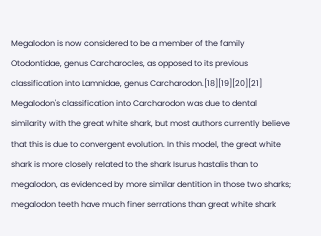Megalodon is now considered to be a member of the family Otodontidae, genus Carcharocles, as opposed to its previous classification into Lamnidae, genus Carcharodon.[18][19][20][21] Megalodon's classification into Carcharodon was due to dental similarity with the great white shark, but most authors currently believe that this is due to convergent evolution. In this model, the great white shark is more closely related to the shark Isurus hastalis than to megalodon, as evidenced by more similar dentition in those two sharks; megalodon teeth have much finer serrations than great white shark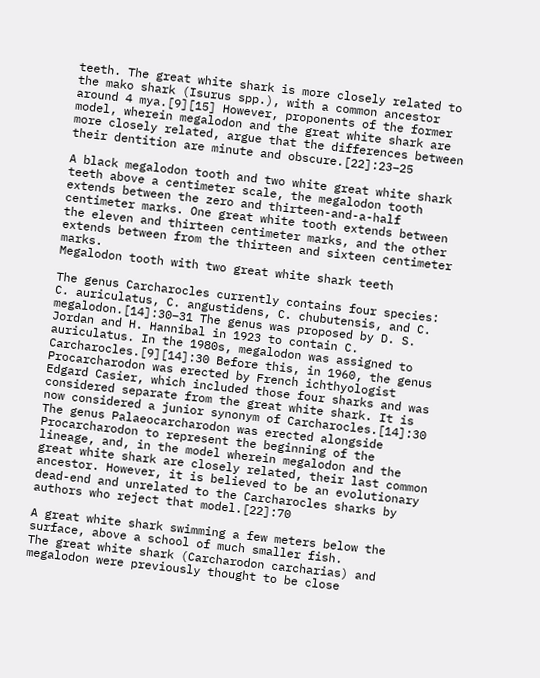teeth. The great white shark is more closely related to the mako shark (Isurus spp.), with a common ancestor around 4 mya.[9][15] However, proponents of the former model, wherein megalodon and the great white shark are more closely related, argue that the differences between their dentition are minute and obscure.[22]:23–25

A black megalodon tooth and two white great white shark teeth above a centimeter scale, the megalodon tooth extends between the zero and thirteen-and-a-half centimeter marks. One great white tooth extends between the eleven and thirteen centimeter marks, and the other extends between from the thirteen and sixteen centimeter marks.
Megalodon tooth with two great white shark teeth

The genus Carcharocles currently contains four species: C. auriculatus, C. angustidens, C. chubutensis, and C. megalodon.[14]:30–31 The genus was proposed by D. S. Jordan and H. Hannibal in 1923 to contain C. auriculatus. In the 1980s, megalodon was assigned to Carcharocles.[9][14]:30 Before this, in 1960, the genus Procarcharodon was erected by French ichthyologist Edgard Casier, which included those four sharks and was considered separate from the great white shark. It is now considered a junior synonym of Carcharocles.[14]:30 The genus Palaeocarcharodon was erected alongside Procarcharodon to represent the beginning of the lineage, and, in the model wherein megalodon and the great white shark are closely related, their last common ancestor. However, it is believed to be an evolutionary dead-end and unrelated to the Carcharocles sharks by authors who reject that model.[22]:70

A great white shark swimming a few meters below the surface, above a school of much smaller fish.
The great white shark (Carcharodon carcharias) and megalodon were previously thought to be close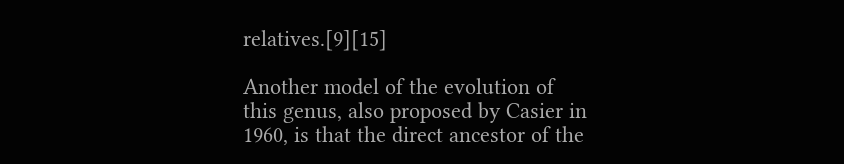relatives.[9][15]

Another model of the evolution of this genus, also proposed by Casier in 1960, is that the direct ancestor of the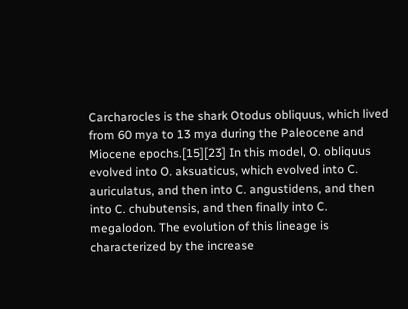Carcharocles is the shark Otodus obliquus, which lived from 60 mya to 13 mya during the Paleocene and Miocene epochs.[15][23] In this model, O. obliquus evolved into O. aksuaticus, which evolved into C. auriculatus, and then into C. angustidens, and then into C. chubutensis, and then finally into C. megalodon. The evolution of this lineage is characterized by the increase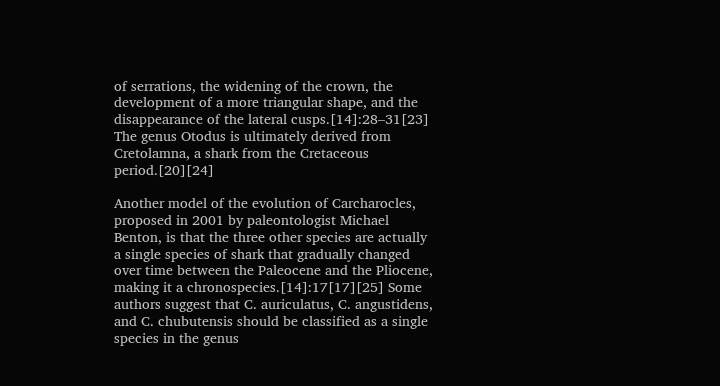of serrations, the widening of the crown, the development of a more triangular shape, and the disappearance of the lateral cusps.[14]:28–31[23] The genus Otodus is ultimately derived from Cretolamna, a shark from the Cretaceous period.[20][24]

Another model of the evolution of Carcharocles, proposed in 2001 by paleontologist Michael Benton, is that the three other species are actually a single species of shark that gradually changed over time between the Paleocene and the Pliocene, making it a chronospecies.[14]:17[17][25] Some authors suggest that C. auriculatus, C. angustidens, and C. chubutensis should be classified as a single species in the genus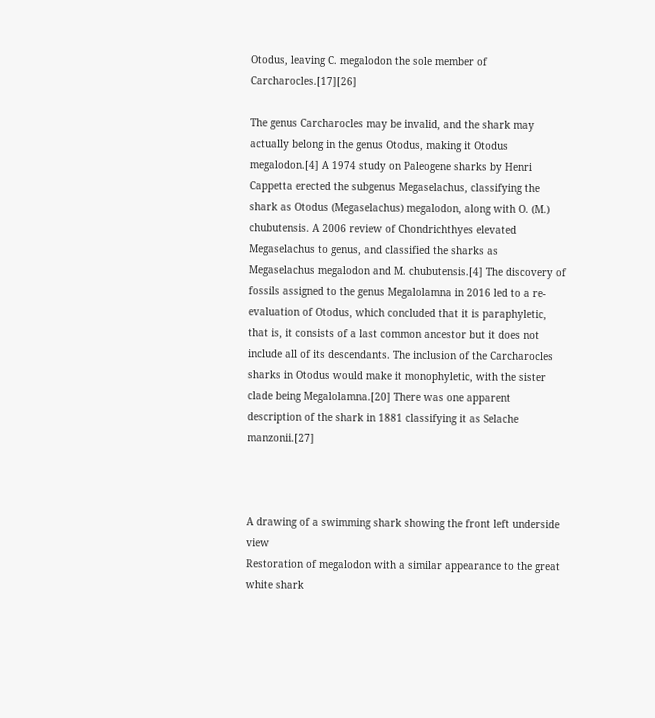Otodus, leaving C. megalodon the sole member of Carcharocles.[17][26]

The genus Carcharocles may be invalid, and the shark may actually belong in the genus Otodus, making it Otodus megalodon.[4] A 1974 study on Paleogene sharks by Henri Cappetta erected the subgenus Megaselachus, classifying the shark as Otodus (Megaselachus) megalodon, along with O. (M.) chubutensis. A 2006 review of Chondrichthyes elevated Megaselachus to genus, and classified the sharks as Megaselachus megalodon and M. chubutensis.[4] The discovery of fossils assigned to the genus Megalolamna in 2016 led to a re-evaluation of Otodus, which concluded that it is paraphyletic, that is, it consists of a last common ancestor but it does not include all of its descendants. The inclusion of the Carcharocles sharks in Otodus would make it monophyletic, with the sister clade being Megalolamna.[20] There was one apparent description of the shark in 1881 classifying it as Selache manzonii.[27]



A drawing of a swimming shark showing the front left underside view
Restoration of megalodon with a similar appearance to the great white shark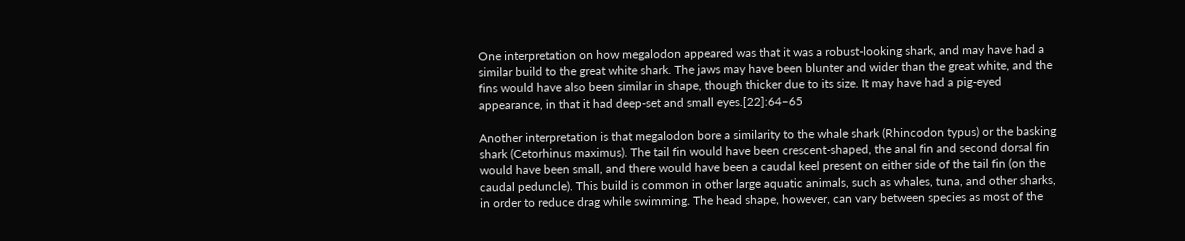One interpretation on how megalodon appeared was that it was a robust-looking shark, and may have had a similar build to the great white shark. The jaws may have been blunter and wider than the great white, and the fins would have also been similar in shape, though thicker due to its size. It may have had a pig-eyed appearance, in that it had deep-set and small eyes.[22]:64–65

Another interpretation is that megalodon bore a similarity to the whale shark (Rhincodon typus) or the basking shark (Cetorhinus maximus). The tail fin would have been crescent-shaped, the anal fin and second dorsal fin would have been small, and there would have been a caudal keel present on either side of the tail fin (on the caudal peduncle). This build is common in other large aquatic animals, such as whales, tuna, and other sharks, in order to reduce drag while swimming. The head shape, however, can vary between species as most of the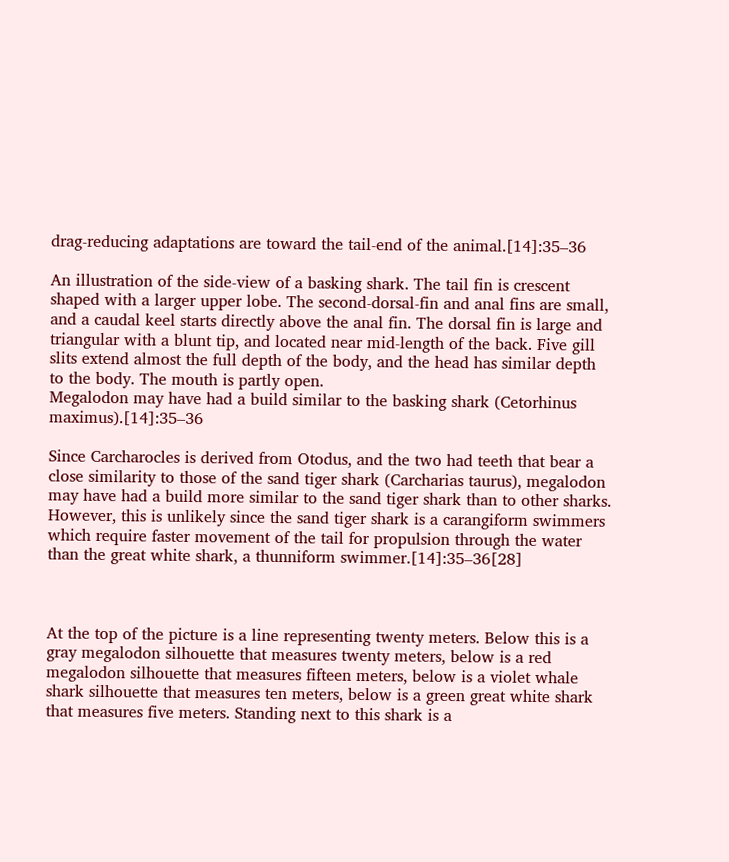drag-reducing adaptations are toward the tail-end of the animal.[14]:35–36

An illustration of the side-view of a basking shark. The tail fin is crescent shaped with a larger upper lobe. The second-dorsal-fin and anal fins are small, and a caudal keel starts directly above the anal fin. The dorsal fin is large and triangular with a blunt tip, and located near mid-length of the back. Five gill slits extend almost the full depth of the body, and the head has similar depth to the body. The mouth is partly open.
Megalodon may have had a build similar to the basking shark (Cetorhinus maximus).[14]:35–36

Since Carcharocles is derived from Otodus, and the two had teeth that bear a close similarity to those of the sand tiger shark (Carcharias taurus), megalodon may have had a build more similar to the sand tiger shark than to other sharks. However, this is unlikely since the sand tiger shark is a carangiform swimmers which require faster movement of the tail for propulsion through the water than the great white shark, a thunniform swimmer.[14]:35–36[28]



At the top of the picture is a line representing twenty meters. Below this is a gray megalodon silhouette that measures twenty meters, below is a red megalodon silhouette that measures fifteen meters, below is a violet whale shark silhouette that measures ten meters, below is a green great white shark that measures five meters. Standing next to this shark is a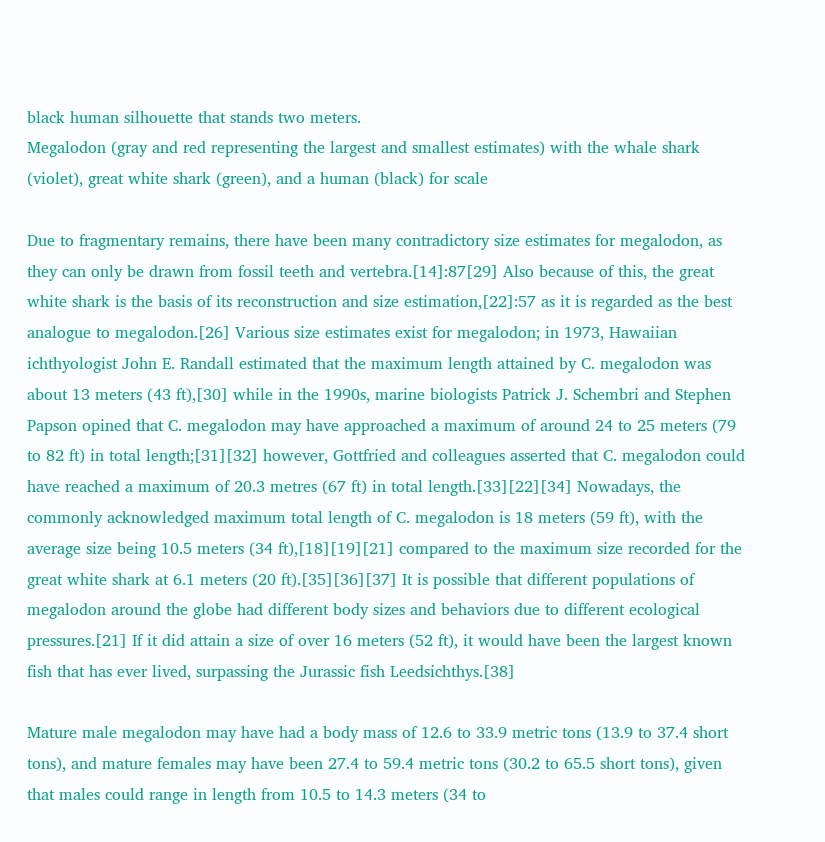black human silhouette that stands two meters.
Megalodon (gray and red representing the largest and smallest estimates) with the whale shark (violet), great white shark (green), and a human (black) for scale

Due to fragmentary remains, there have been many contradictory size estimates for megalodon, as they can only be drawn from fossil teeth and vertebra.[14]:87[29] Also because of this, the great white shark is the basis of its reconstruction and size estimation,[22]:57 as it is regarded as the best analogue to megalodon.[26] Various size estimates exist for megalodon; in 1973, Hawaiian ichthyologist John E. Randall estimated that the maximum length attained by C. megalodon was about 13 meters (43 ft),[30] while in the 1990s, marine biologists Patrick J. Schembri and Stephen Papson opined that C. megalodon may have approached a maximum of around 24 to 25 meters (79 to 82 ft) in total length;[31][32] however, Gottfried and colleagues asserted that C. megalodon could have reached a maximum of 20.3 metres (67 ft) in total length.[33][22][34] Nowadays, the commonly acknowledged maximum total length of C. megalodon is 18 meters (59 ft), with the average size being 10.5 meters (34 ft),[18][19][21] compared to the maximum size recorded for the great white shark at 6.1 meters (20 ft).[35][36][37] It is possible that different populations of megalodon around the globe had different body sizes and behaviors due to different ecological pressures.[21] If it did attain a size of over 16 meters (52 ft), it would have been the largest known fish that has ever lived, surpassing the Jurassic fish Leedsichthys.[38]

Mature male megalodon may have had a body mass of 12.6 to 33.9 metric tons (13.9 to 37.4 short tons), and mature females may have been 27.4 to 59.4 metric tons (30.2 to 65.5 short tons), given that males could range in length from 10.5 to 14.3 meters (34 to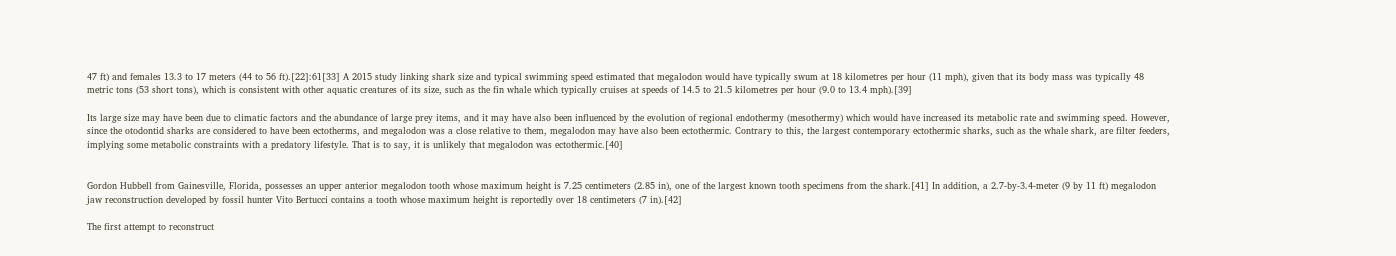47 ft) and females 13.3 to 17 meters (44 to 56 ft).[22]:61[33] A 2015 study linking shark size and typical swimming speed estimated that megalodon would have typically swum at 18 kilometres per hour (11 mph), given that its body mass was typically 48 metric tons (53 short tons), which is consistent with other aquatic creatures of its size, such as the fin whale which typically cruises at speeds of 14.5 to 21.5 kilometres per hour (9.0 to 13.4 mph).[39]

Its large size may have been due to climatic factors and the abundance of large prey items, and it may have also been influenced by the evolution of regional endothermy (mesothermy) which would have increased its metabolic rate and swimming speed. However, since the otodontid sharks are considered to have been ectotherms, and megalodon was a close relative to them, megalodon may have also been ectothermic. Contrary to this, the largest contemporary ectothermic sharks, such as the whale shark, are filter feeders, implying some metabolic constraints with a predatory lifestyle. That is to say, it is unlikely that megalodon was ectothermic.[40]


Gordon Hubbell from Gainesville, Florida, possesses an upper anterior megalodon tooth whose maximum height is 7.25 centimeters (2.85 in), one of the largest known tooth specimens from the shark.[41] In addition, a 2.7-by-3.4-meter (9 by 11 ft) megalodon jaw reconstruction developed by fossil hunter Vito Bertucci contains a tooth whose maximum height is reportedly over 18 centimeters (7 in).[42]

The first attempt to reconstruct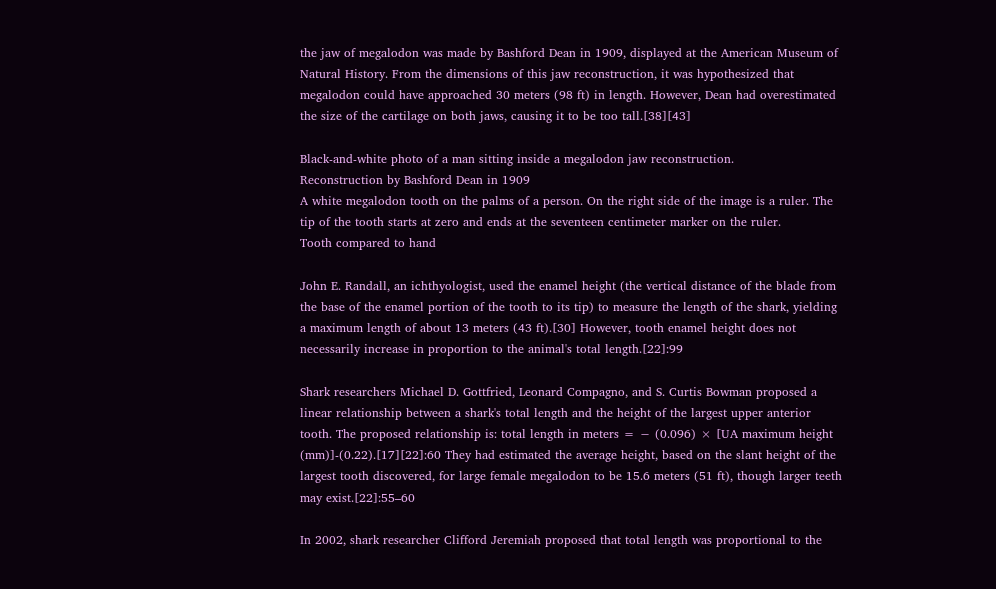the jaw of megalodon was made by Bashford Dean in 1909, displayed at the American Museum of Natural History. From the dimensions of this jaw reconstruction, it was hypothesized that megalodon could have approached 30 meters (98 ft) in length. However, Dean had overestimated the size of the cartilage on both jaws, causing it to be too tall.[38][43]

Black-and-white photo of a man sitting inside a megalodon jaw reconstruction.
Reconstruction by Bashford Dean in 1909
A white megalodon tooth on the palms of a person. On the right side of the image is a ruler. The tip of the tooth starts at zero and ends at the seventeen centimeter marker on the ruler.
Tooth compared to hand

John E. Randall, an ichthyologist, used the enamel height (the vertical distance of the blade from the base of the enamel portion of the tooth to its tip) to measure the length of the shark, yielding a maximum length of about 13 meters (43 ft).[30] However, tooth enamel height does not necessarily increase in proportion to the animal's total length.[22]:99

Shark researchers Michael D. Gottfried, Leonard Compagno, and S. Curtis Bowman proposed a linear relationship between a shark's total length and the height of the largest upper anterior tooth. The proposed relationship is: total length in meters = − (0.096) × [UA maximum height (mm)]-(0.22).[17][22]:60 They had estimated the average height, based on the slant height of the largest tooth discovered, for large female megalodon to be 15.6 meters (51 ft), though larger teeth may exist.[22]:55–60

In 2002, shark researcher Clifford Jeremiah proposed that total length was proportional to the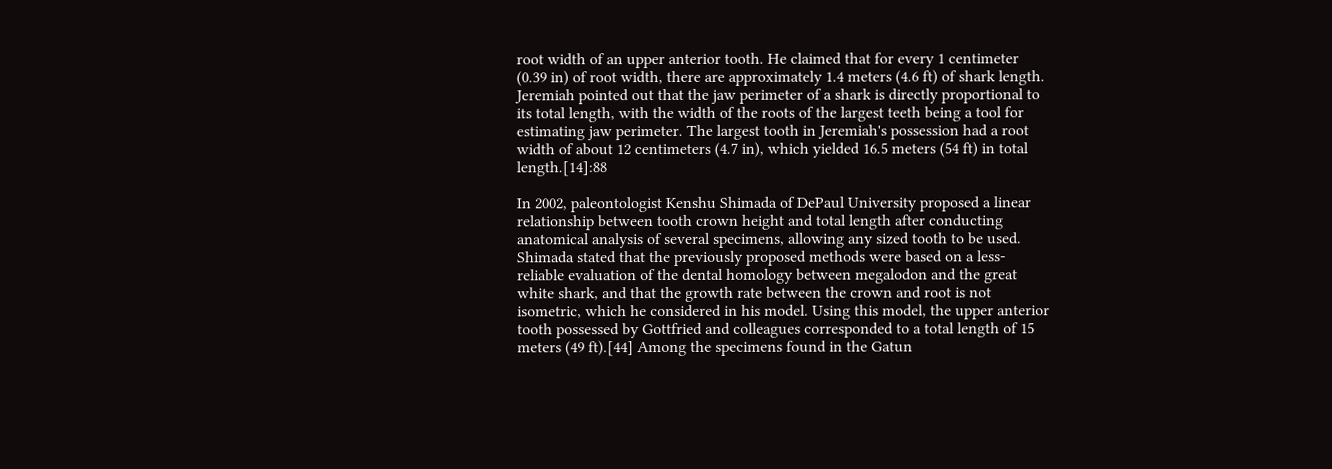root width of an upper anterior tooth. He claimed that for every 1 centimeter (0.39 in) of root width, there are approximately 1.4 meters (4.6 ft) of shark length. Jeremiah pointed out that the jaw perimeter of a shark is directly proportional to its total length, with the width of the roots of the largest teeth being a tool for estimating jaw perimeter. The largest tooth in Jeremiah's possession had a root width of about 12 centimeters (4.7 in), which yielded 16.5 meters (54 ft) in total length.[14]:88

In 2002, paleontologist Kenshu Shimada of DePaul University proposed a linear relationship between tooth crown height and total length after conducting anatomical analysis of several specimens, allowing any sized tooth to be used. Shimada stated that the previously proposed methods were based on a less-reliable evaluation of the dental homology between megalodon and the great white shark, and that the growth rate between the crown and root is not isometric, which he considered in his model. Using this model, the upper anterior tooth possessed by Gottfried and colleagues corresponded to a total length of 15 meters (49 ft).[44] Among the specimens found in the Gatun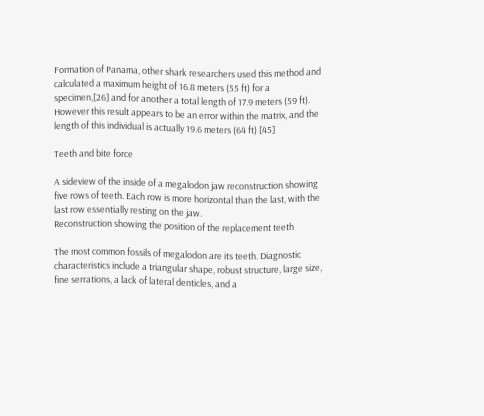Formation of Panama, other shark researchers used this method and calculated a maximum height of 16.8 meters (55 ft) for a specimen,[26] and for another a total length of 17.9 meters (59 ft). However this result appears to be an error within the matrix, and the length of this individual is actually 19.6 meters (64 ft) [45]

Teeth and bite force

A sideview of the inside of a megalodon jaw reconstruction showing five rows of teeth. Each row is more horizontal than the last, with the last row essentially resting on the jaw.
Reconstruction showing the position of the replacement teeth

The most common fossils of megalodon are its teeth. Diagnostic characteristics include a triangular shape, robust structure, large size, fine serrations, a lack of lateral denticles, and a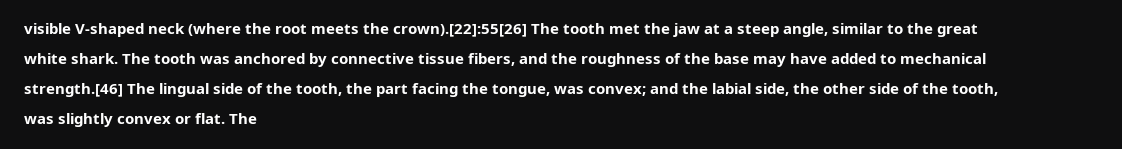visible V-shaped neck (where the root meets the crown).[22]:55[26] The tooth met the jaw at a steep angle, similar to the great white shark. The tooth was anchored by connective tissue fibers, and the roughness of the base may have added to mechanical strength.[46] The lingual side of the tooth, the part facing the tongue, was convex; and the labial side, the other side of the tooth, was slightly convex or flat. The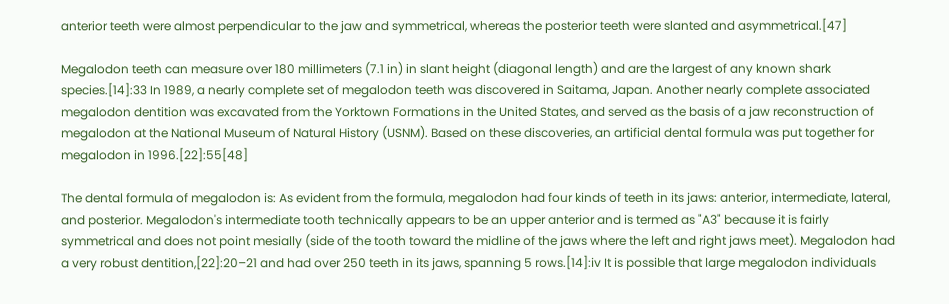anterior teeth were almost perpendicular to the jaw and symmetrical, whereas the posterior teeth were slanted and asymmetrical.[47]

Megalodon teeth can measure over 180 millimeters (7.1 in) in slant height (diagonal length) and are the largest of any known shark species.[14]:33 In 1989, a nearly complete set of megalodon teeth was discovered in Saitama, Japan. Another nearly complete associated megalodon dentition was excavated from the Yorktown Formations in the United States, and served as the basis of a jaw reconstruction of megalodon at the National Museum of Natural History (USNM). Based on these discoveries, an artificial dental formula was put together for megalodon in 1996.[22]:55[48]

The dental formula of megalodon is: As evident from the formula, megalodon had four kinds of teeth in its jaws: anterior, intermediate, lateral, and posterior. Megalodon's intermediate tooth technically appears to be an upper anterior and is termed as "A3" because it is fairly symmetrical and does not point mesially (side of the tooth toward the midline of the jaws where the left and right jaws meet). Megalodon had a very robust dentition,[22]:20–21 and had over 250 teeth in its jaws, spanning 5 rows.[14]:iv It is possible that large megalodon individuals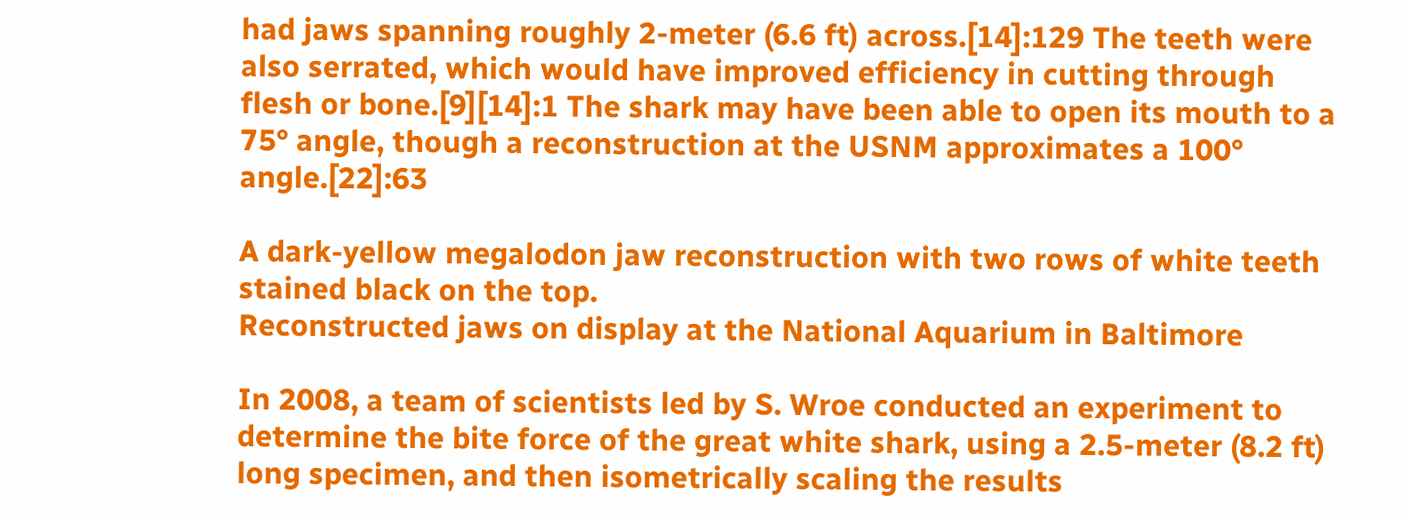had jaws spanning roughly 2-meter (6.6 ft) across.[14]:129 The teeth were also serrated, which would have improved efficiency in cutting through flesh or bone.[9][14]:1 The shark may have been able to open its mouth to a 75° angle, though a reconstruction at the USNM approximates a 100° angle.[22]:63

A dark-yellow megalodon jaw reconstruction with two rows of white teeth stained black on the top.
Reconstructed jaws on display at the National Aquarium in Baltimore

In 2008, a team of scientists led by S. Wroe conducted an experiment to determine the bite force of the great white shark, using a 2.5-meter (8.2 ft) long specimen, and then isometrically scaling the results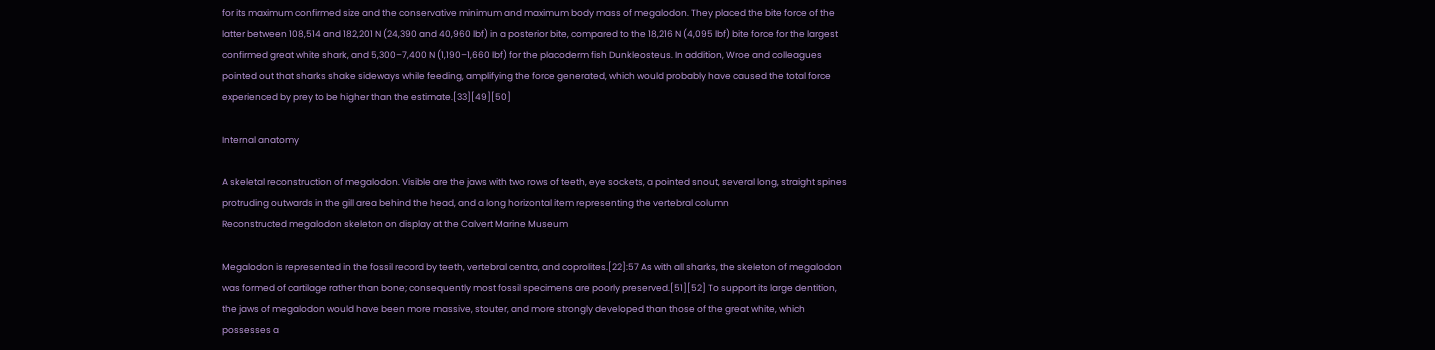for its maximum confirmed size and the conservative minimum and maximum body mass of megalodon. They placed the bite force of the latter between 108,514 and 182,201 N (24,390 and 40,960 lbf) in a posterior bite, compared to the 18,216 N (4,095 lbf) bite force for the largest confirmed great white shark, and 5,300–7,400 N (1,190–1,660 lbf) for the placoderm fish Dunkleosteus. In addition, Wroe and colleagues pointed out that sharks shake sideways while feeding, amplifying the force generated, which would probably have caused the total force experienced by prey to be higher than the estimate.[33][49][50]

Internal anatomy

A skeletal reconstruction of megalodon. Visible are the jaws with two rows of teeth, eye sockets, a pointed snout, several long, straight spines protruding outwards in the gill area behind the head, and a long horizontal item representing the vertebral column
Reconstructed megalodon skeleton on display at the Calvert Marine Museum

Megalodon is represented in the fossil record by teeth, vertebral centra, and coprolites.[22]:57 As with all sharks, the skeleton of megalodon was formed of cartilage rather than bone; consequently most fossil specimens are poorly preserved.[51][52] To support its large dentition, the jaws of megalodon would have been more massive, stouter, and more strongly developed than those of the great white, which possesses a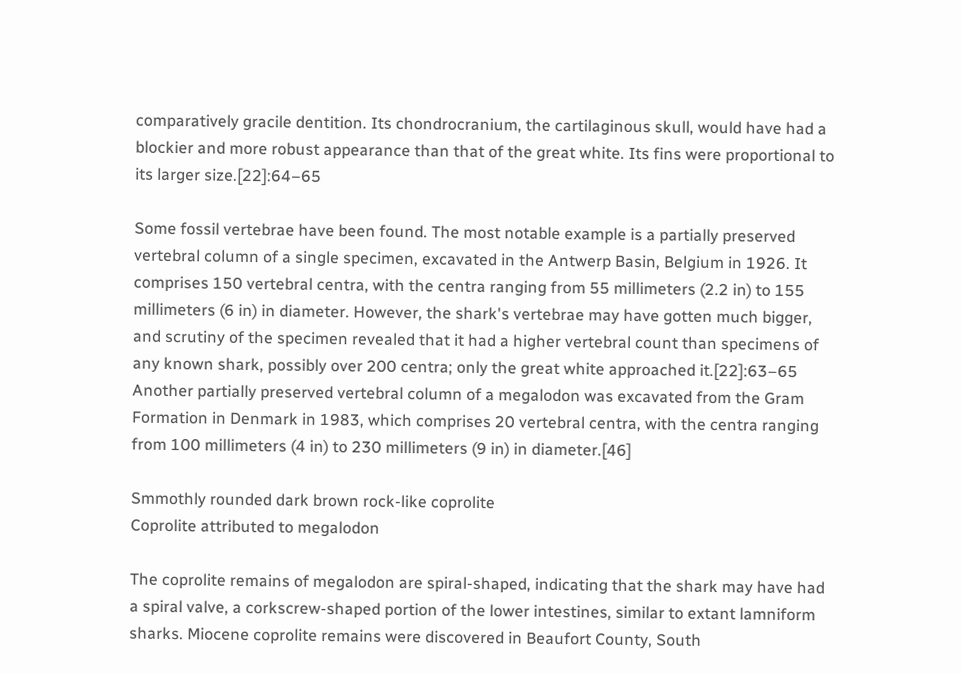comparatively gracile dentition. Its chondrocranium, the cartilaginous skull, would have had a blockier and more robust appearance than that of the great white. Its fins were proportional to its larger size.[22]:64–65

Some fossil vertebrae have been found. The most notable example is a partially preserved vertebral column of a single specimen, excavated in the Antwerp Basin, Belgium in 1926. It comprises 150 vertebral centra, with the centra ranging from 55 millimeters (2.2 in) to 155 millimeters (6 in) in diameter. However, the shark's vertebrae may have gotten much bigger, and scrutiny of the specimen revealed that it had a higher vertebral count than specimens of any known shark, possibly over 200 centra; only the great white approached it.[22]:63–65 Another partially preserved vertebral column of a megalodon was excavated from the Gram Formation in Denmark in 1983, which comprises 20 vertebral centra, with the centra ranging from 100 millimeters (4 in) to 230 millimeters (9 in) in diameter.[46]

Smmothly rounded dark brown rock-like coprolite
Coprolite attributed to megalodon

The coprolite remains of megalodon are spiral-shaped, indicating that the shark may have had a spiral valve, a corkscrew-shaped portion of the lower intestines, similar to extant lamniform sharks. Miocene coprolite remains were discovered in Beaufort County, South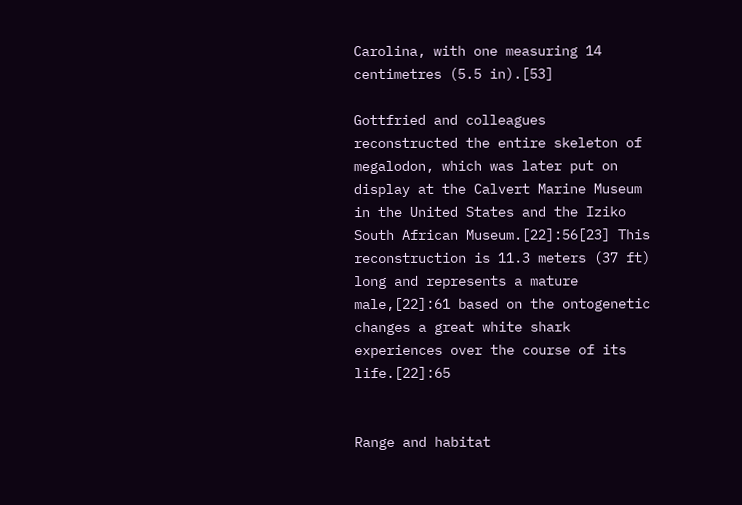Carolina, with one measuring 14 centimetres (5.5 in).[53]

Gottfried and colleagues reconstructed the entire skeleton of megalodon, which was later put on display at the Calvert Marine Museum in the United States and the Iziko South African Museum.[22]:56[23] This reconstruction is 11.3 meters (37 ft) long and represents a mature male,[22]:61 based on the ontogenetic changes a great white shark experiences over the course of its life.[22]:65


Range and habitat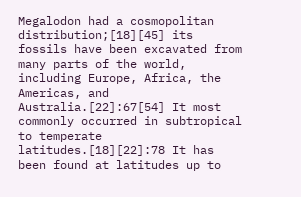Megalodon had a cosmopolitan distribution;[18][45] its fossils have been excavated from many parts of the world, including Europe, Africa, the Americas, and Australia.[22]:67[54] It most commonly occurred in subtropical to temperate latitudes.[18][22]:78 It has been found at latitudes up to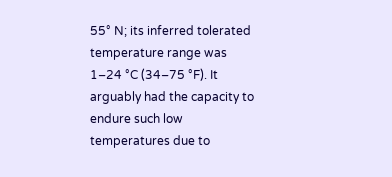55° N; its inferred tolerated temperature range was 1–24 °C (34–75 °F). It arguably had the capacity to endure such low temperatures due to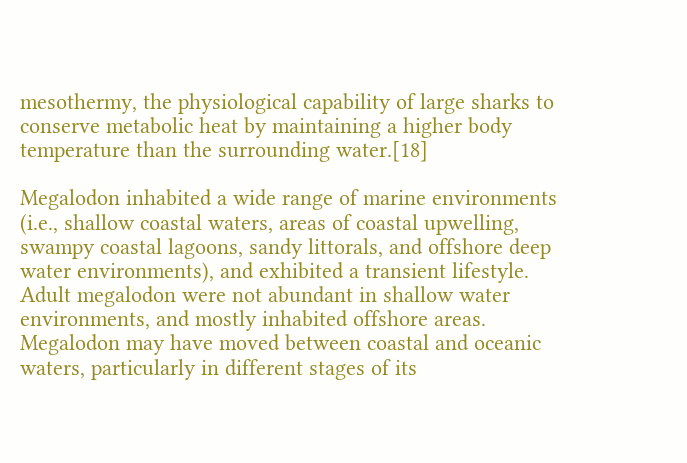mesothermy, the physiological capability of large sharks to conserve metabolic heat by maintaining a higher body temperature than the surrounding water.[18]

Megalodon inhabited a wide range of marine environments (i.e., shallow coastal waters, areas of coastal upwelling, swampy coastal lagoons, sandy littorals, and offshore deep water environments), and exhibited a transient lifestyle. Adult megalodon were not abundant in shallow water environments, and mostly inhabited offshore areas. Megalodon may have moved between coastal and oceanic waters, particularly in different stages of its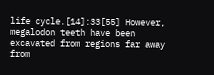life cycle.[14]:33[55] However, megalodon teeth have been excavated from regions far away from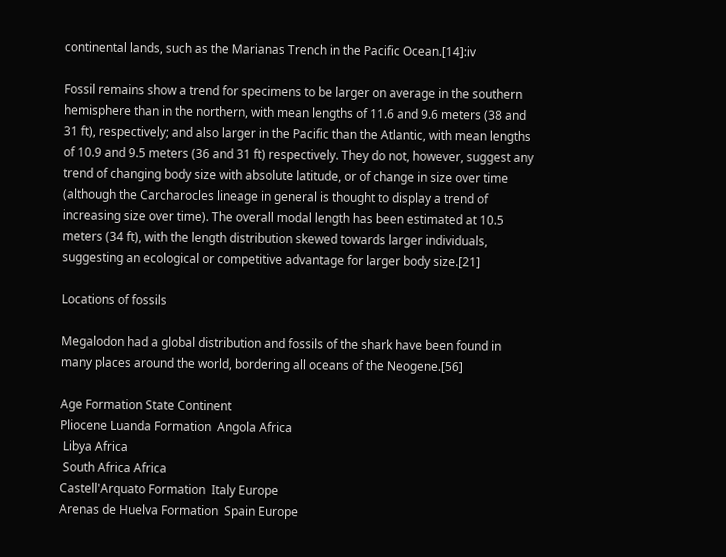continental lands, such as the Marianas Trench in the Pacific Ocean.[14]:iv

Fossil remains show a trend for specimens to be larger on average in the southern hemisphere than in the northern, with mean lengths of 11.6 and 9.6 meters (38 and 31 ft), respectively; and also larger in the Pacific than the Atlantic, with mean lengths of 10.9 and 9.5 meters (36 and 31 ft) respectively. They do not, however, suggest any trend of changing body size with absolute latitude, or of change in size over time (although the Carcharocles lineage in general is thought to display a trend of increasing size over time). The overall modal length has been estimated at 10.5 meters (34 ft), with the length distribution skewed towards larger individuals, suggesting an ecological or competitive advantage for larger body size.[21]

Locations of fossils

Megalodon had a global distribution and fossils of the shark have been found in many places around the world, bordering all oceans of the Neogene.[56]

Age Formation State Continent
Pliocene Luanda Formation  Angola Africa
 Libya Africa
 South Africa Africa
Castell'Arquato Formation  Italy Europe
Arenas de Huelva Formation  Spain Europe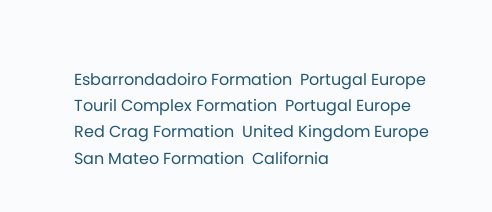Esbarrondadoiro Formation  Portugal Europe
Touril Complex Formation  Portugal Europe
Red Crag Formation  United Kingdom Europe
San Mateo Formation  California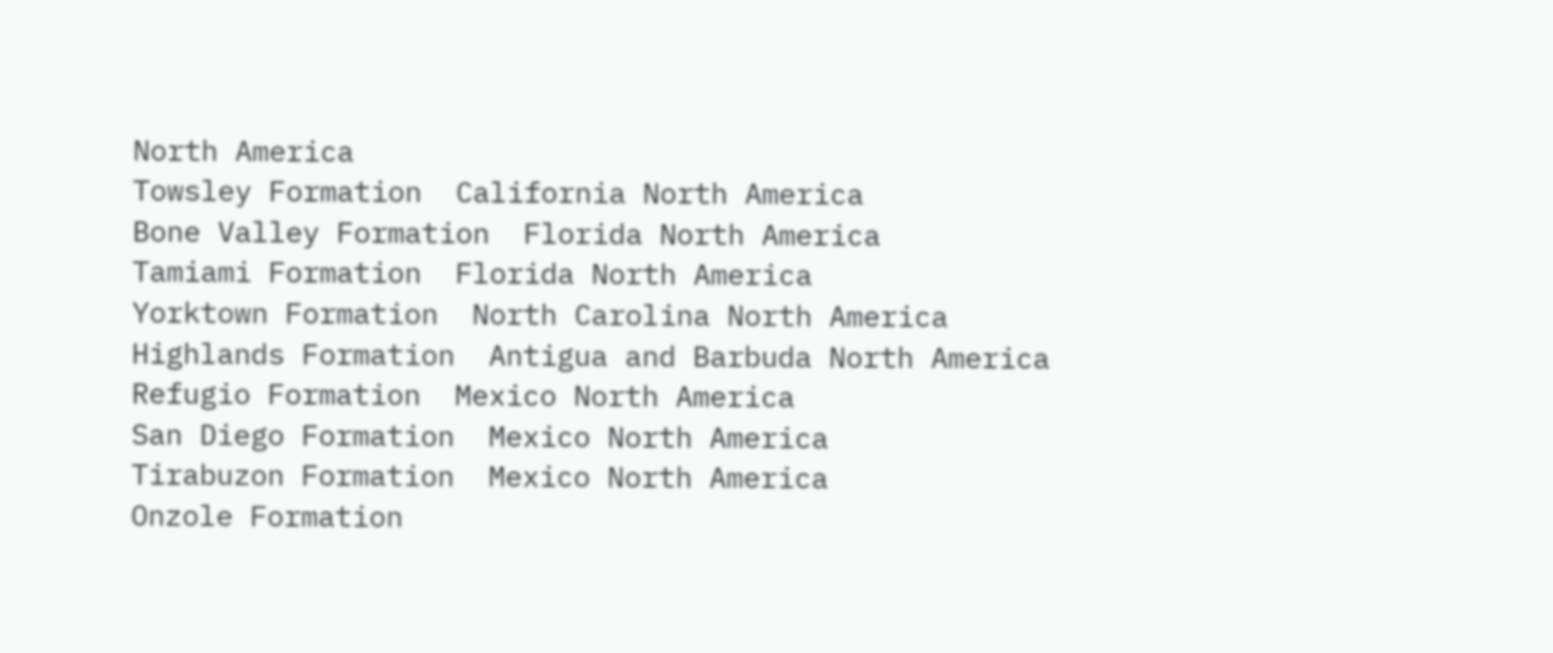North America
Towsley Formation  California North America
Bone Valley Formation  Florida North America
Tamiami Formation  Florida North America
Yorktown Formation  North Carolina North America
Highlands Formation  Antigua and Barbuda North America
Refugio Formation  Mexico North America
San Diego Formation  Mexico North America
Tirabuzon Formation  Mexico North America
Onzole Formation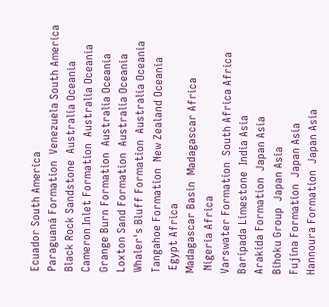Ecuador South America
Paraguaná Formation  Venezuela South America
Black Rock Sandstone  Australia Oceania
Cameron Inlet Formation  Australia Oceania
Grange Burn Formation  Australia Oceania
Loxton Sand Formation  Australia Oceania
Whaler's Bluff Formation  Australia Oceania
Tangahoe Formation  New Zealand Oceania
 Egypt Africa
Madagascar Basin  Madagascar Africa
 Nigeria Africa
Varswater Formation  South Africa Africa
Baripada Limestone  India Asia
Arakida Formation  Japan Asia
Bihoku Group  Japan Asia
Fujina Formation  Japan Asia
Hannoura Formation  Japan Asia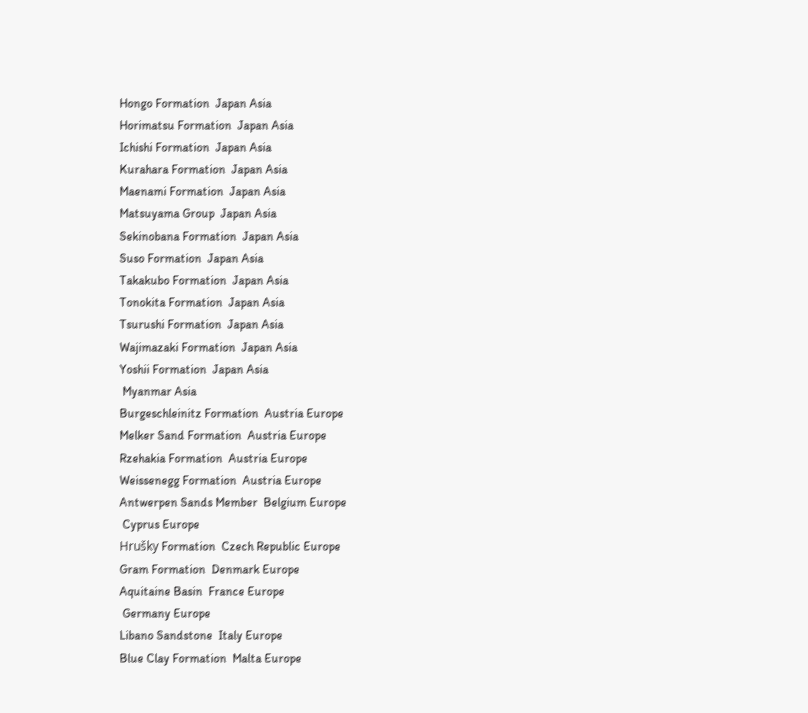Hongo Formation  Japan Asia
Horimatsu Formation  Japan Asia
Ichishi Formation  Japan Asia
Kurahara Formation  Japan Asia
Maenami Formation  Japan Asia
Matsuyama Group  Japan Asia
Sekinobana Formation  Japan Asia
Suso Formation  Japan Asia
Takakubo Formation  Japan Asia
Tonokita Formation  Japan Asia
Tsurushi Formation  Japan Asia
Wajimazaki Formation  Japan Asia
Yoshii Formation  Japan Asia
 Myanmar Asia
Burgeschleinitz Formation  Austria Europe
Melker Sand Formation  Austria Europe
Rzehakia Formation  Austria Europe
Weissenegg Formation  Austria Europe
Antwerpen Sands Member  Belgium Europe
 Cyprus Europe
Hrušky Formation  Czech Republic Europe
Gram Formation  Denmark Europe
Aquitaine Basin  France Europe
 Germany Europe
Libano Sandstone  Italy Europe
Blue Clay Formation  Malta Europe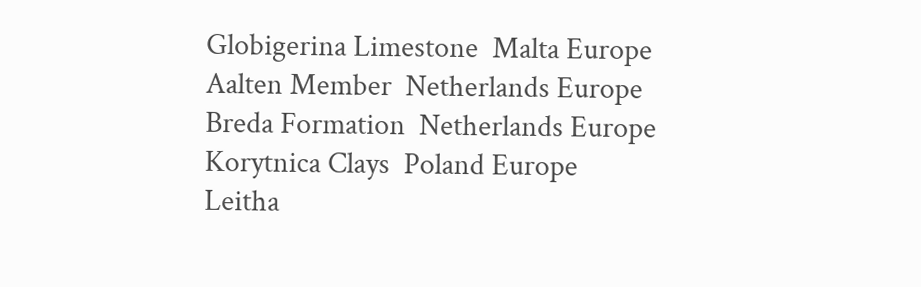Globigerina Limestone  Malta Europe
Aalten Member  Netherlands Europe
Breda Formation  Netherlands Europe
Korytnica Clays  Poland Europe
Leitha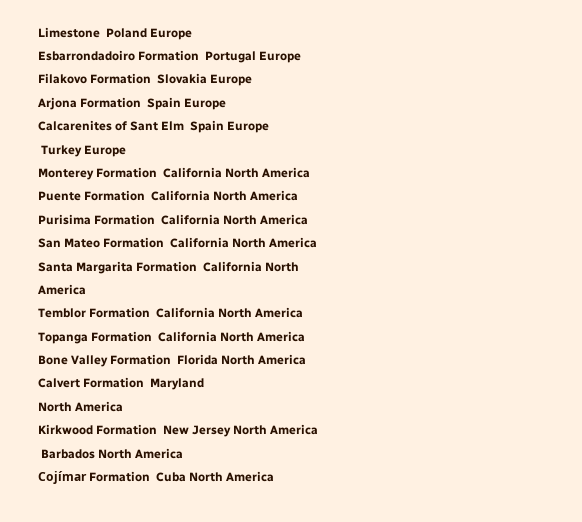Limestone  Poland Europe
Esbarrondadoiro Formation  Portugal Europe
Filakovo Formation  Slovakia Europe
Arjona Formation  Spain Europe
Calcarenites of Sant Elm  Spain Europe
 Turkey Europe
Monterey Formation  California North America
Puente Formation  California North America
Purisima Formation  California North America
San Mateo Formation  California North America
Santa Margarita Formation  California North America
Temblor Formation  California North America
Topanga Formation  California North America
Bone Valley Formation  Florida North America
Calvert Formation  Maryland
North America
Kirkwood Formation  New Jersey North America
 Barbados North America
Cojímar Formation  Cuba North America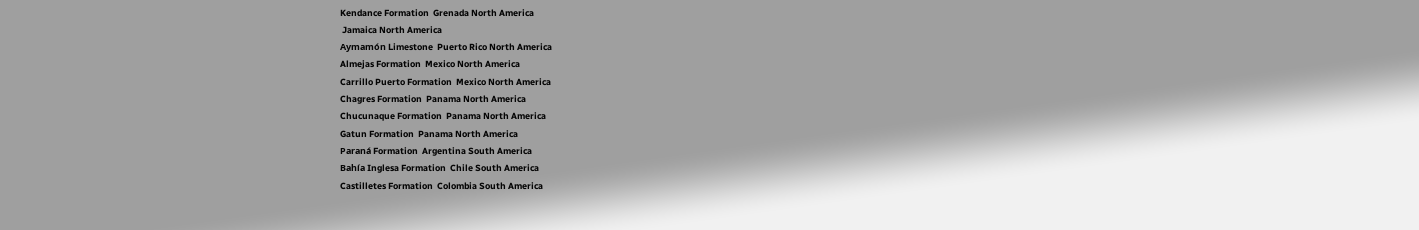Kendance Formation  Grenada North America
 Jamaica North America
Aymamón Limestone  Puerto Rico North America
Almejas Formation  Mexico North America
Carrillo Puerto Formation  Mexico North America
Chagres Formation  Panama North America
Chucunaque Formation  Panama North America
Gatun Formation  Panama North America
Paraná Formation  Argentina South America
Bahía Inglesa Formation  Chile South America
Castilletes Formation  Colombia South America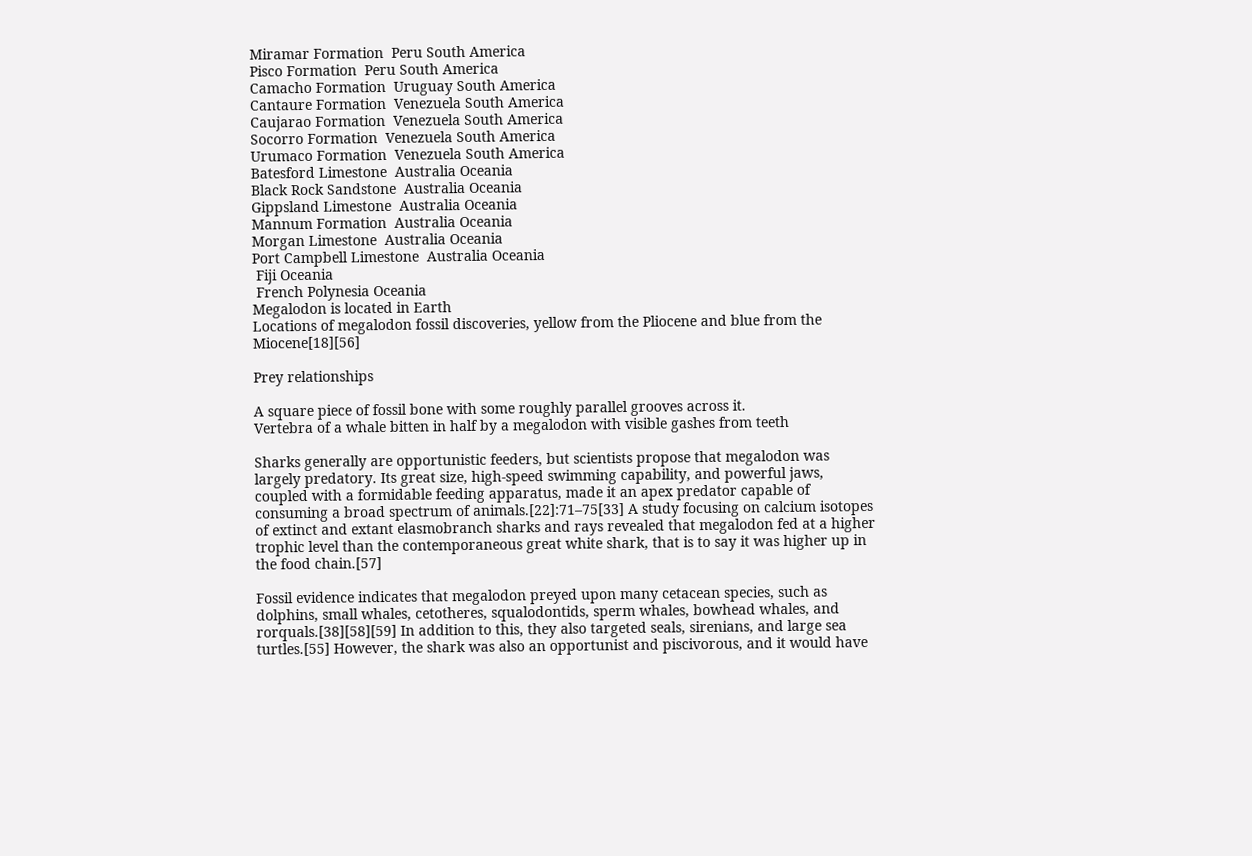Miramar Formation  Peru South America
Pisco Formation  Peru South America
Camacho Formation  Uruguay South America
Cantaure Formation  Venezuela South America
Caujarao Formation  Venezuela South America
Socorro Formation  Venezuela South America
Urumaco Formation  Venezuela South America
Batesford Limestone  Australia Oceania
Black Rock Sandstone  Australia Oceania
Gippsland Limestone  Australia Oceania
Mannum Formation  Australia Oceania
Morgan Limestone  Australia Oceania
Port Campbell Limestone  Australia Oceania
 Fiji Oceania
 French Polynesia Oceania
Megalodon is located in Earth
Locations of megalodon fossil discoveries, yellow from the Pliocene and blue from the Miocene[18][56]

Prey relationships

A square piece of fossil bone with some roughly parallel grooves across it.
Vertebra of a whale bitten in half by a megalodon with visible gashes from teeth

Sharks generally are opportunistic feeders, but scientists propose that megalodon was largely predatory. Its great size, high-speed swimming capability, and powerful jaws, coupled with a formidable feeding apparatus, made it an apex predator capable of consuming a broad spectrum of animals.[22]:71–75[33] A study focusing on calcium isotopes of extinct and extant elasmobranch sharks and rays revealed that megalodon fed at a higher trophic level than the contemporaneous great white shark, that is to say it was higher up in the food chain.[57]

Fossil evidence indicates that megalodon preyed upon many cetacean species, such as dolphins, small whales, cetotheres, squalodontids, sperm whales, bowhead whales, and rorquals.[38][58][59] In addition to this, they also targeted seals, sirenians, and large sea turtles.[55] However, the shark was also an opportunist and piscivorous, and it would have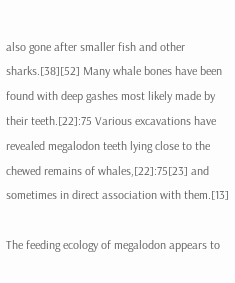also gone after smaller fish and other sharks.[38][52] Many whale bones have been found with deep gashes most likely made by their teeth.[22]:75 Various excavations have revealed megalodon teeth lying close to the chewed remains of whales,[22]:75[23] and sometimes in direct association with them.[13]

The feeding ecology of megalodon appears to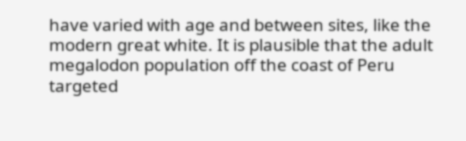have varied with age and between sites, like the modern great white. It is plausible that the adult megalodon population off the coast of Peru targeted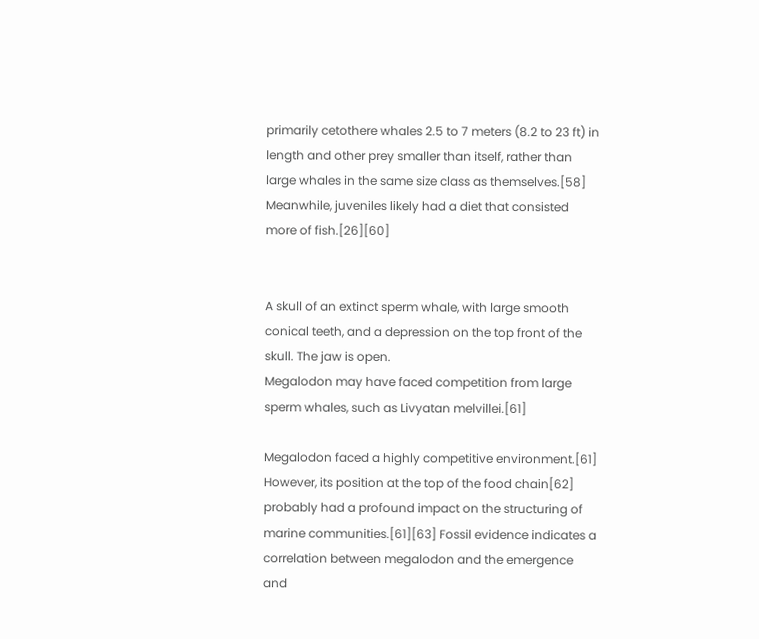primarily cetothere whales 2.5 to 7 meters (8.2 to 23 ft) in length and other prey smaller than itself, rather than large whales in the same size class as themselves.[58] Meanwhile, juveniles likely had a diet that consisted more of fish.[26][60]


A skull of an extinct sperm whale, with large smooth conical teeth, and a depression on the top front of the skull. The jaw is open.
Megalodon may have faced competition from large sperm whales, such as Livyatan melvillei.[61]

Megalodon faced a highly competitive environment.[61] However, its position at the top of the food chain[62] probably had a profound impact on the structuring of marine communities.[61][63] Fossil evidence indicates a correlation between megalodon and the emergence and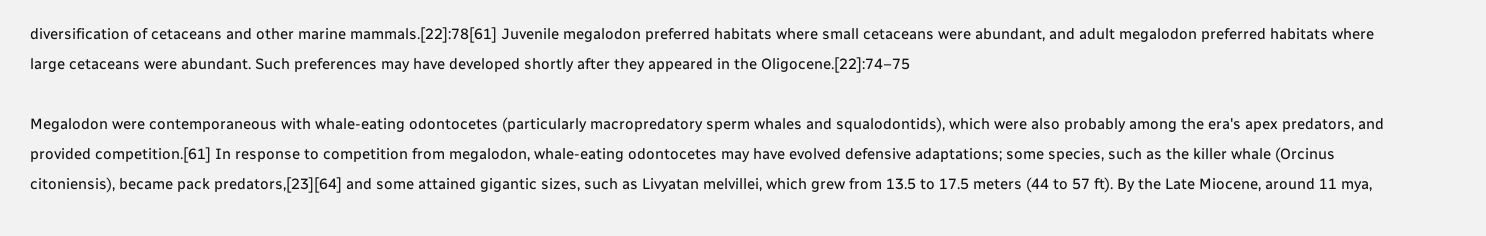diversification of cetaceans and other marine mammals.[22]:78[61] Juvenile megalodon preferred habitats where small cetaceans were abundant, and adult megalodon preferred habitats where large cetaceans were abundant. Such preferences may have developed shortly after they appeared in the Oligocene.[22]:74–75

Megalodon were contemporaneous with whale-eating odontocetes (particularly macropredatory sperm whales and squalodontids), which were also probably among the era's apex predators, and provided competition.[61] In response to competition from megalodon, whale-eating odontocetes may have evolved defensive adaptations; some species, such as the killer whale (Orcinus citoniensis), became pack predators,[23][64] and some attained gigantic sizes, such as Livyatan melvillei, which grew from 13.5 to 17.5 meters (44 to 57 ft). By the Late Miocene, around 11 mya,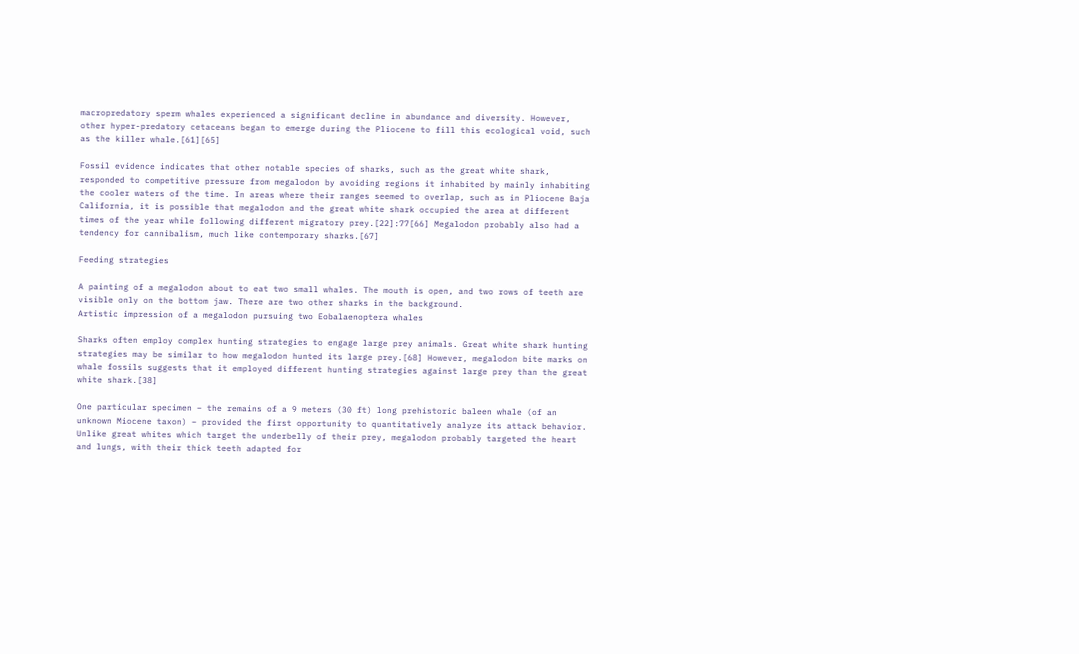macropredatory sperm whales experienced a significant decline in abundance and diversity. However, other hyper-predatory cetaceans began to emerge during the Pliocene to fill this ecological void, such as the killer whale.[61][65]

Fossil evidence indicates that other notable species of sharks, such as the great white shark, responded to competitive pressure from megalodon by avoiding regions it inhabited by mainly inhabiting the cooler waters of the time. In areas where their ranges seemed to overlap, such as in Pliocene Baja California, it is possible that megalodon and the great white shark occupied the area at different times of the year while following different migratory prey.[22]:77[66] Megalodon probably also had a tendency for cannibalism, much like contemporary sharks.[67]

Feeding strategies

A painting of a megalodon about to eat two small whales. The mouth is open, and two rows of teeth are visible only on the bottom jaw. There are two other sharks in the background.
Artistic impression of a megalodon pursuing two Eobalaenoptera whales

Sharks often employ complex hunting strategies to engage large prey animals. Great white shark hunting strategies may be similar to how megalodon hunted its large prey.[68] However, megalodon bite marks on whale fossils suggests that it employed different hunting strategies against large prey than the great white shark.[38]

One particular specimen – the remains of a 9 meters (30 ft) long prehistoric baleen whale (of an unknown Miocene taxon) – provided the first opportunity to quantitatively analyze its attack behavior. Unlike great whites which target the underbelly of their prey, megalodon probably targeted the heart and lungs, with their thick teeth adapted for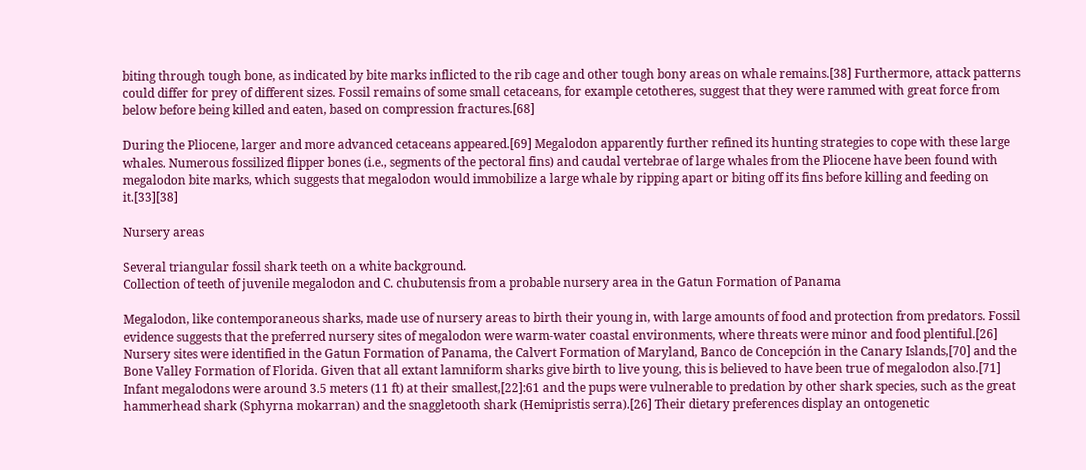biting through tough bone, as indicated by bite marks inflicted to the rib cage and other tough bony areas on whale remains.[38] Furthermore, attack patterns could differ for prey of different sizes. Fossil remains of some small cetaceans, for example cetotheres, suggest that they were rammed with great force from below before being killed and eaten, based on compression fractures.[68]

During the Pliocene, larger and more advanced cetaceans appeared.[69] Megalodon apparently further refined its hunting strategies to cope with these large whales. Numerous fossilized flipper bones (i.e., segments of the pectoral fins) and caudal vertebrae of large whales from the Pliocene have been found with megalodon bite marks, which suggests that megalodon would immobilize a large whale by ripping apart or biting off its fins before killing and feeding on it.[33][38]

Nursery areas

Several triangular fossil shark teeth on a white background.
Collection of teeth of juvenile megalodon and C. chubutensis from a probable nursery area in the Gatun Formation of Panama

Megalodon, like contemporaneous sharks, made use of nursery areas to birth their young in, with large amounts of food and protection from predators. Fossil evidence suggests that the preferred nursery sites of megalodon were warm-water coastal environments, where threats were minor and food plentiful.[26] Nursery sites were identified in the Gatun Formation of Panama, the Calvert Formation of Maryland, Banco de Concepción in the Canary Islands,[70] and the Bone Valley Formation of Florida. Given that all extant lamniform sharks give birth to live young, this is believed to have been true of megalodon also.[71] Infant megalodons were around 3.5 meters (11 ft) at their smallest,[22]:61 and the pups were vulnerable to predation by other shark species, such as the great hammerhead shark (Sphyrna mokarran) and the snaggletooth shark (Hemipristis serra).[26] Their dietary preferences display an ontogenetic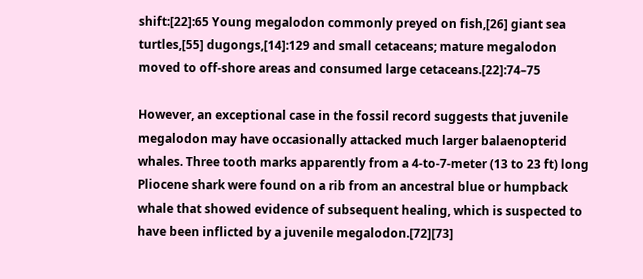shift:[22]:65 Young megalodon commonly preyed on fish,[26] giant sea turtles,[55] dugongs,[14]:129 and small cetaceans; mature megalodon moved to off-shore areas and consumed large cetaceans.[22]:74–75

However, an exceptional case in the fossil record suggests that juvenile megalodon may have occasionally attacked much larger balaenopterid whales. Three tooth marks apparently from a 4-to-7-meter (13 to 23 ft) long Pliocene shark were found on a rib from an ancestral blue or humpback whale that showed evidence of subsequent healing, which is suspected to have been inflicted by a juvenile megalodon.[72][73]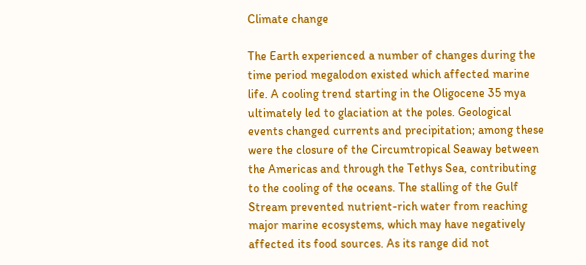Climate change

The Earth experienced a number of changes during the time period megalodon existed which affected marine life. A cooling trend starting in the Oligocene 35 mya ultimately led to glaciation at the poles. Geological events changed currents and precipitation; among these were the closure of the Circumtropical Seaway between the Americas and through the Tethys Sea, contributing to the cooling of the oceans. The stalling of the Gulf Stream prevented nutrient-rich water from reaching major marine ecosystems, which may have negatively affected its food sources. As its range did not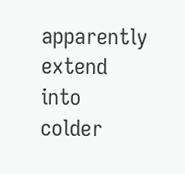apparently extend into colder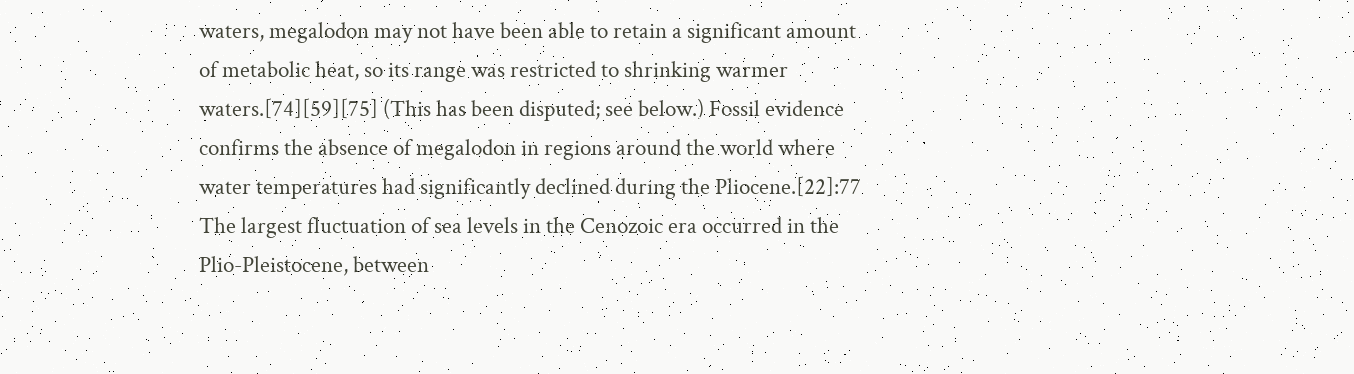waters, megalodon may not have been able to retain a significant amount of metabolic heat, so its range was restricted to shrinking warmer waters.[74][59][75] (This has been disputed; see below.) Fossil evidence confirms the absence of megalodon in regions around the world where water temperatures had significantly declined during the Pliocene.[22]:77 The largest fluctuation of sea levels in the Cenozoic era occurred in the Plio-Pleistocene, between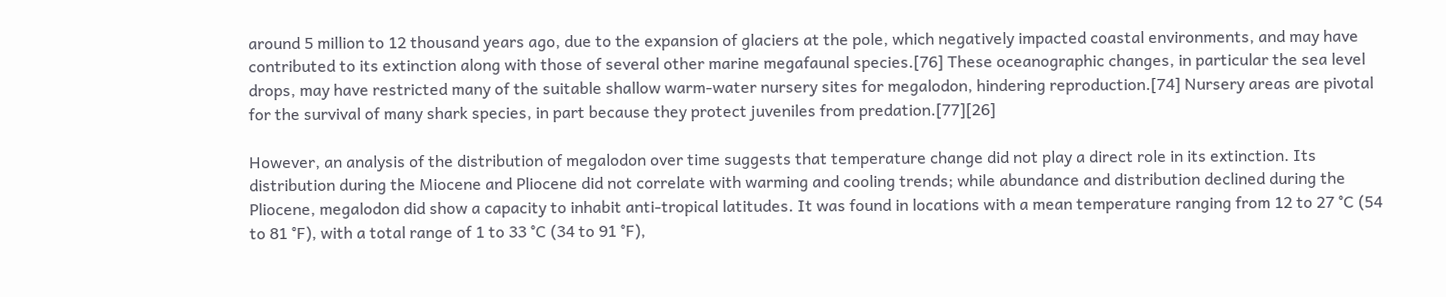around 5 million to 12 thousand years ago, due to the expansion of glaciers at the pole, which negatively impacted coastal environments, and may have contributed to its extinction along with those of several other marine megafaunal species.[76] These oceanographic changes, in particular the sea level drops, may have restricted many of the suitable shallow warm-water nursery sites for megalodon, hindering reproduction.[74] Nursery areas are pivotal for the survival of many shark species, in part because they protect juveniles from predation.[77][26]

However, an analysis of the distribution of megalodon over time suggests that temperature change did not play a direct role in its extinction. Its distribution during the Miocene and Pliocene did not correlate with warming and cooling trends; while abundance and distribution declined during the Pliocene, megalodon did show a capacity to inhabit anti-tropical latitudes. It was found in locations with a mean temperature ranging from 12 to 27 °C (54 to 81 °F), with a total range of 1 to 33 °C (34 to 91 °F),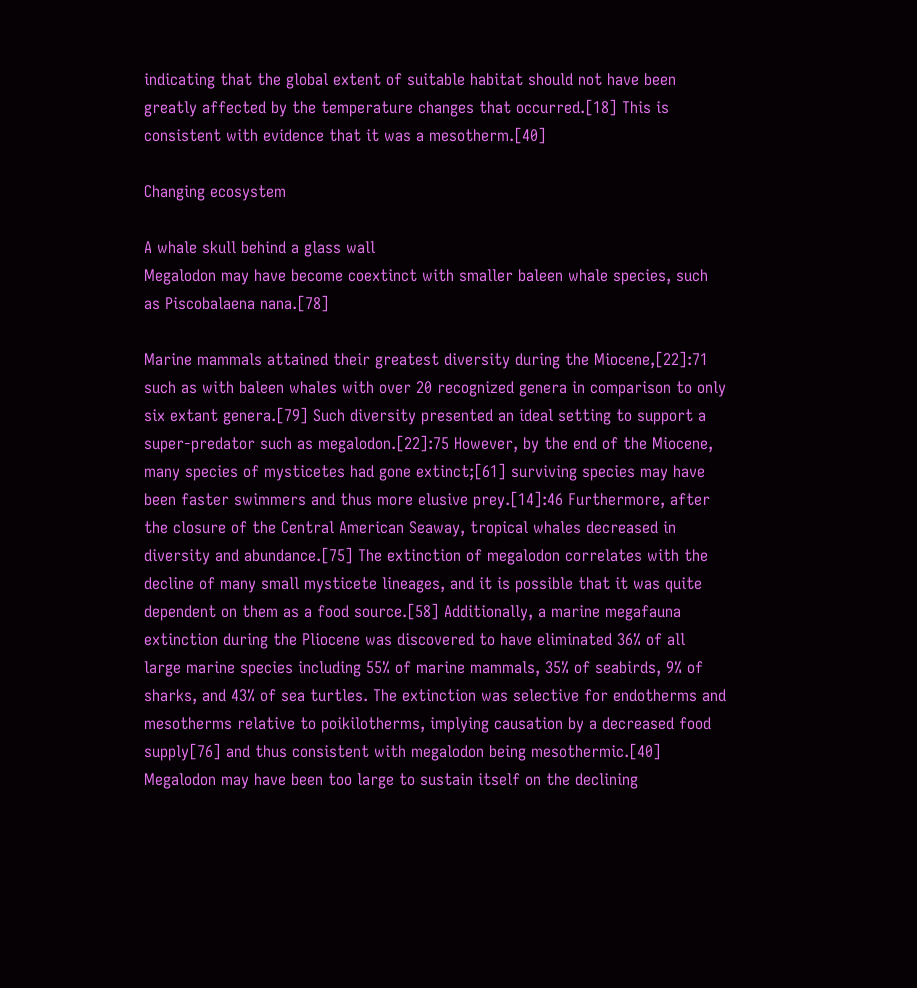indicating that the global extent of suitable habitat should not have been greatly affected by the temperature changes that occurred.[18] This is consistent with evidence that it was a mesotherm.[40]

Changing ecosystem

A whale skull behind a glass wall
Megalodon may have become coextinct with smaller baleen whale species, such as Piscobalaena nana.[78]

Marine mammals attained their greatest diversity during the Miocene,[22]:71 such as with baleen whales with over 20 recognized genera in comparison to only six extant genera.[79] Such diversity presented an ideal setting to support a super-predator such as megalodon.[22]:75 However, by the end of the Miocene, many species of mysticetes had gone extinct;[61] surviving species may have been faster swimmers and thus more elusive prey.[14]:46 Furthermore, after the closure of the Central American Seaway, tropical whales decreased in diversity and abundance.[75] The extinction of megalodon correlates with the decline of many small mysticete lineages, and it is possible that it was quite dependent on them as a food source.[58] Additionally, a marine megafauna extinction during the Pliocene was discovered to have eliminated 36% of all large marine species including 55% of marine mammals, 35% of seabirds, 9% of sharks, and 43% of sea turtles. The extinction was selective for endotherms and mesotherms relative to poikilotherms, implying causation by a decreased food supply[76] and thus consistent with megalodon being mesothermic.[40] Megalodon may have been too large to sustain itself on the declining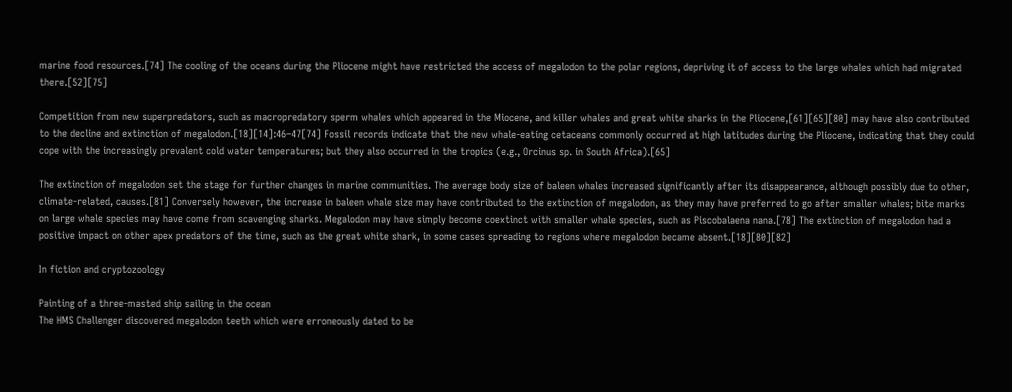marine food resources.[74] The cooling of the oceans during the Pliocene might have restricted the access of megalodon to the polar regions, depriving it of access to the large whales which had migrated there.[52][75]

Competition from new superpredators, such as macropredatory sperm whales which appeared in the Miocene, and killer whales and great white sharks in the Pliocene,[61][65][80] may have also contributed to the decline and extinction of megalodon.[18][14]:46–47[74] Fossil records indicate that the new whale-eating cetaceans commonly occurred at high latitudes during the Pliocene, indicating that they could cope with the increasingly prevalent cold water temperatures; but they also occurred in the tropics (e.g., Orcinus sp. in South Africa).[65]

The extinction of megalodon set the stage for further changes in marine communities. The average body size of baleen whales increased significantly after its disappearance, although possibly due to other, climate-related, causes.[81] Conversely however, the increase in baleen whale size may have contributed to the extinction of megalodon, as they may have preferred to go after smaller whales; bite marks on large whale species may have come from scavenging sharks. Megalodon may have simply become coextinct with smaller whale species, such as Piscobalaena nana.[78] The extinction of megalodon had a positive impact on other apex predators of the time, such as the great white shark, in some cases spreading to regions where megalodon became absent.[18][80][82]

In fiction and cryptozoology

Painting of a three-masted ship sailing in the ocean
The HMS Challenger discovered megalodon teeth which were erroneously dated to be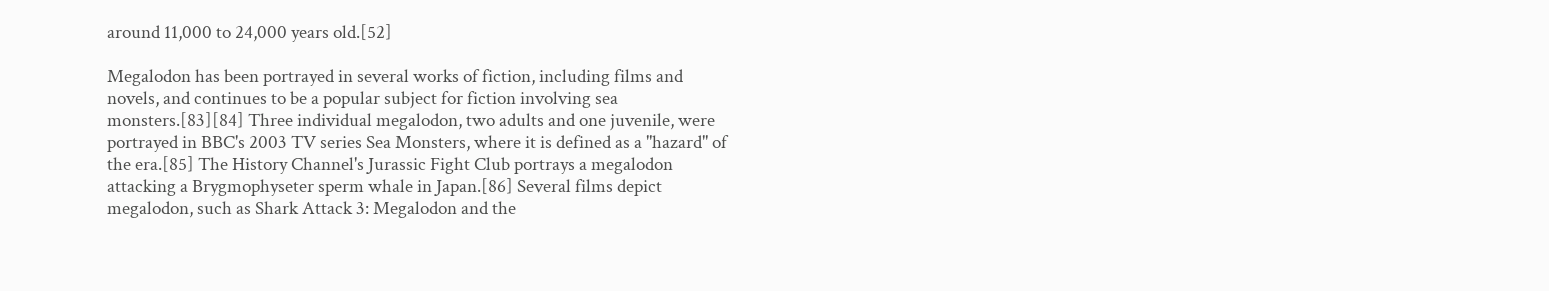around 11,000 to 24,000 years old.[52]

Megalodon has been portrayed in several works of fiction, including films and novels, and continues to be a popular subject for fiction involving sea monsters.[83][84] Three individual megalodon, two adults and one juvenile, were portrayed in BBC's 2003 TV series Sea Monsters, where it is defined as a "hazard" of the era.[85] The History Channel's Jurassic Fight Club portrays a megalodon attacking a Brygmophyseter sperm whale in Japan.[86] Several films depict megalodon, such as Shark Attack 3: Megalodon and the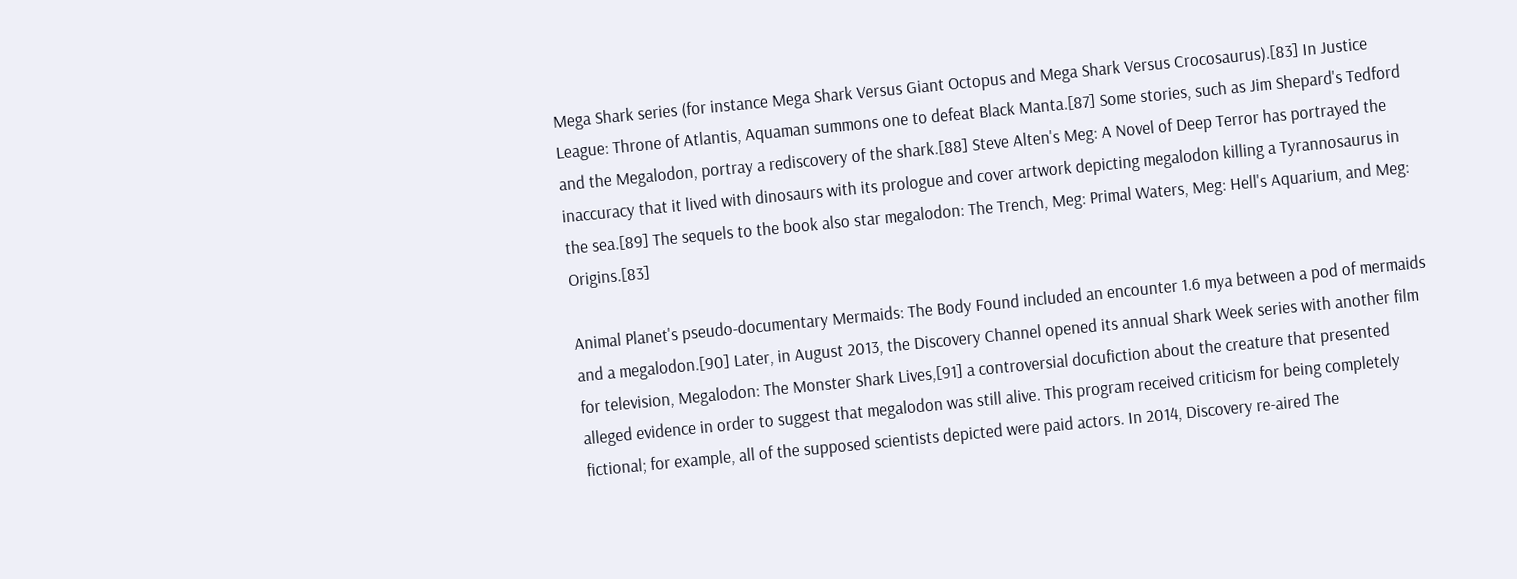Mega Shark series (for instance Mega Shark Versus Giant Octopus and Mega Shark Versus Crocosaurus).[83] In Justice League: Throne of Atlantis, Aquaman summons one to defeat Black Manta.[87] Some stories, such as Jim Shepard's Tedford and the Megalodon, portray a rediscovery of the shark.[88] Steve Alten's Meg: A Novel of Deep Terror has portrayed the inaccuracy that it lived with dinosaurs with its prologue and cover artwork depicting megalodon killing a Tyrannosaurus in the sea.[89] The sequels to the book also star megalodon: The Trench, Meg: Primal Waters, Meg: Hell's Aquarium, and Meg: Origins.[83]

Animal Planet's pseudo-documentary Mermaids: The Body Found included an encounter 1.6 mya between a pod of mermaids and a megalodon.[90] Later, in August 2013, the Discovery Channel opened its annual Shark Week series with another film for television, Megalodon: The Monster Shark Lives,[91] a controversial docufiction about the creature that presented alleged evidence in order to suggest that megalodon was still alive. This program received criticism for being completely fictional; for example, all of the supposed scientists depicted were paid actors. In 2014, Discovery re-aired The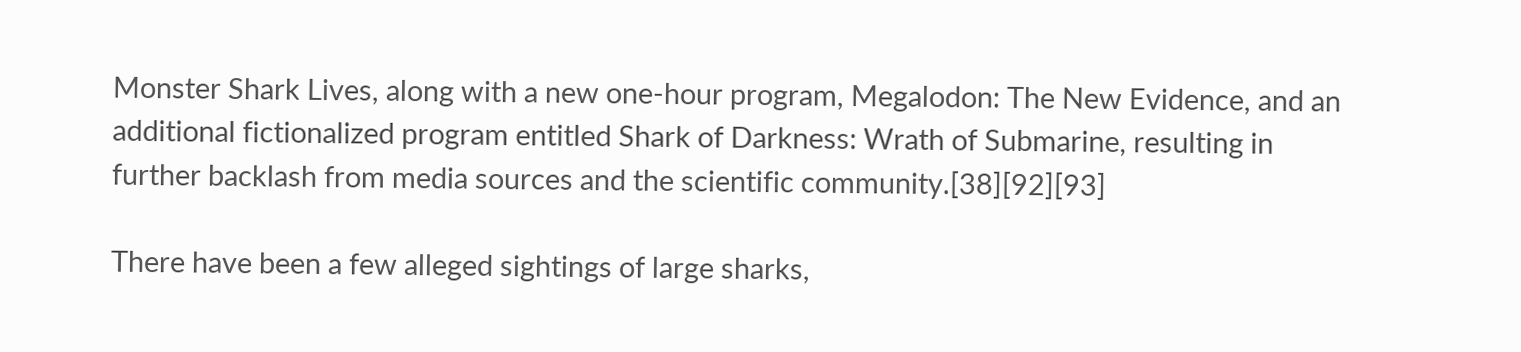Monster Shark Lives, along with a new one-hour program, Megalodon: The New Evidence, and an additional fictionalized program entitled Shark of Darkness: Wrath of Submarine, resulting in further backlash from media sources and the scientific community.[38][92][93]

There have been a few alleged sightings of large sharks,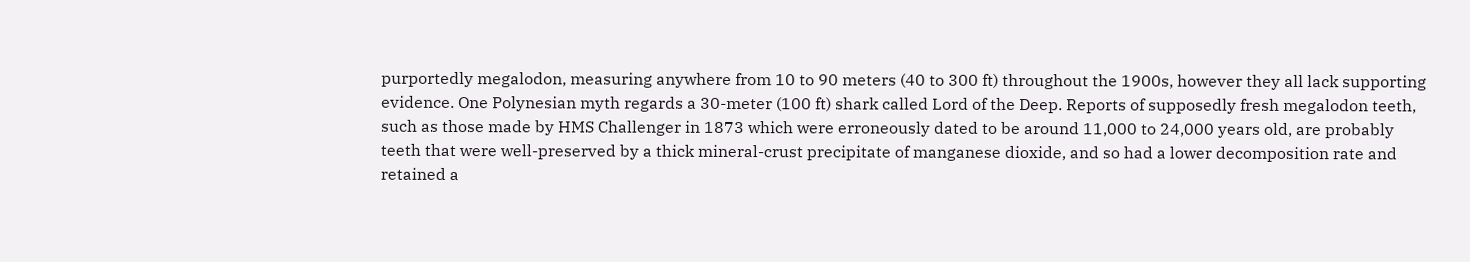purportedly megalodon, measuring anywhere from 10 to 90 meters (40 to 300 ft) throughout the 1900s, however they all lack supporting evidence. One Polynesian myth regards a 30-meter (100 ft) shark called Lord of the Deep. Reports of supposedly fresh megalodon teeth, such as those made by HMS Challenger in 1873 which were erroneously dated to be around 11,000 to 24,000 years old, are probably teeth that were well-preserved by a thick mineral-crust precipitate of manganese dioxide, and so had a lower decomposition rate and retained a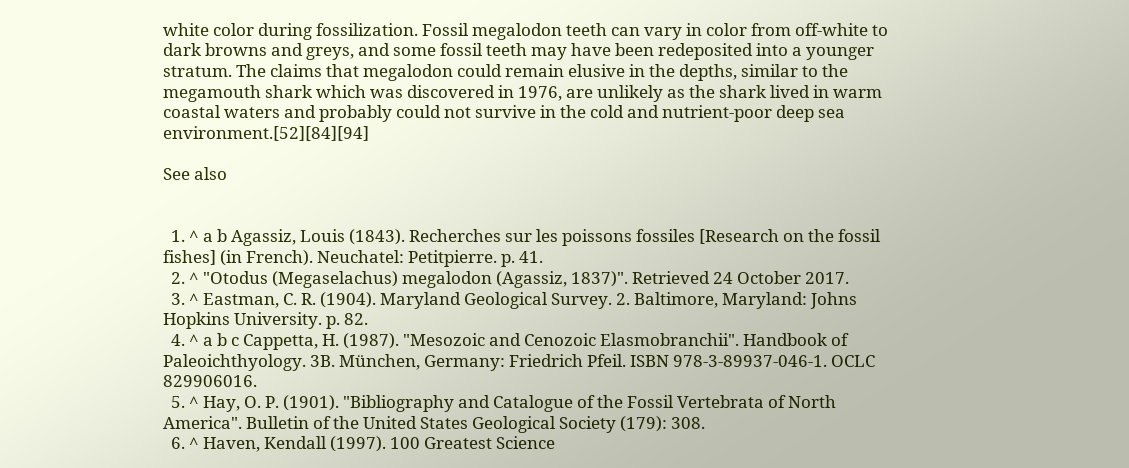white color during fossilization. Fossil megalodon teeth can vary in color from off-white to dark browns and greys, and some fossil teeth may have been redeposited into a younger stratum. The claims that megalodon could remain elusive in the depths, similar to the megamouth shark which was discovered in 1976, are unlikely as the shark lived in warm coastal waters and probably could not survive in the cold and nutrient-poor deep sea environment.[52][84][94]

See also


  1. ^ a b Agassiz, Louis (1843). Recherches sur les poissons fossiles [Research on the fossil fishes] (in French). Neuchatel: Petitpierre. p. 41.
  2. ^ "Otodus (Megaselachus) megalodon (Agassiz, 1837)". Retrieved 24 October 2017.
  3. ^ Eastman, C. R. (1904). Maryland Geological Survey. 2. Baltimore, Maryland: Johns Hopkins University. p. 82.
  4. ^ a b c Cappetta, H. (1987). "Mesozoic and Cenozoic Elasmobranchii". Handbook of Paleoichthyology. 3B. München, Germany: Friedrich Pfeil. ISBN 978-3-89937-046-1. OCLC 829906016.
  5. ^ Hay, O. P. (1901). "Bibliography and Catalogue of the Fossil Vertebrata of North America". Bulletin of the United States Geological Society (179): 308.
  6. ^ Haven, Kendall (1997). 100 Greatest Science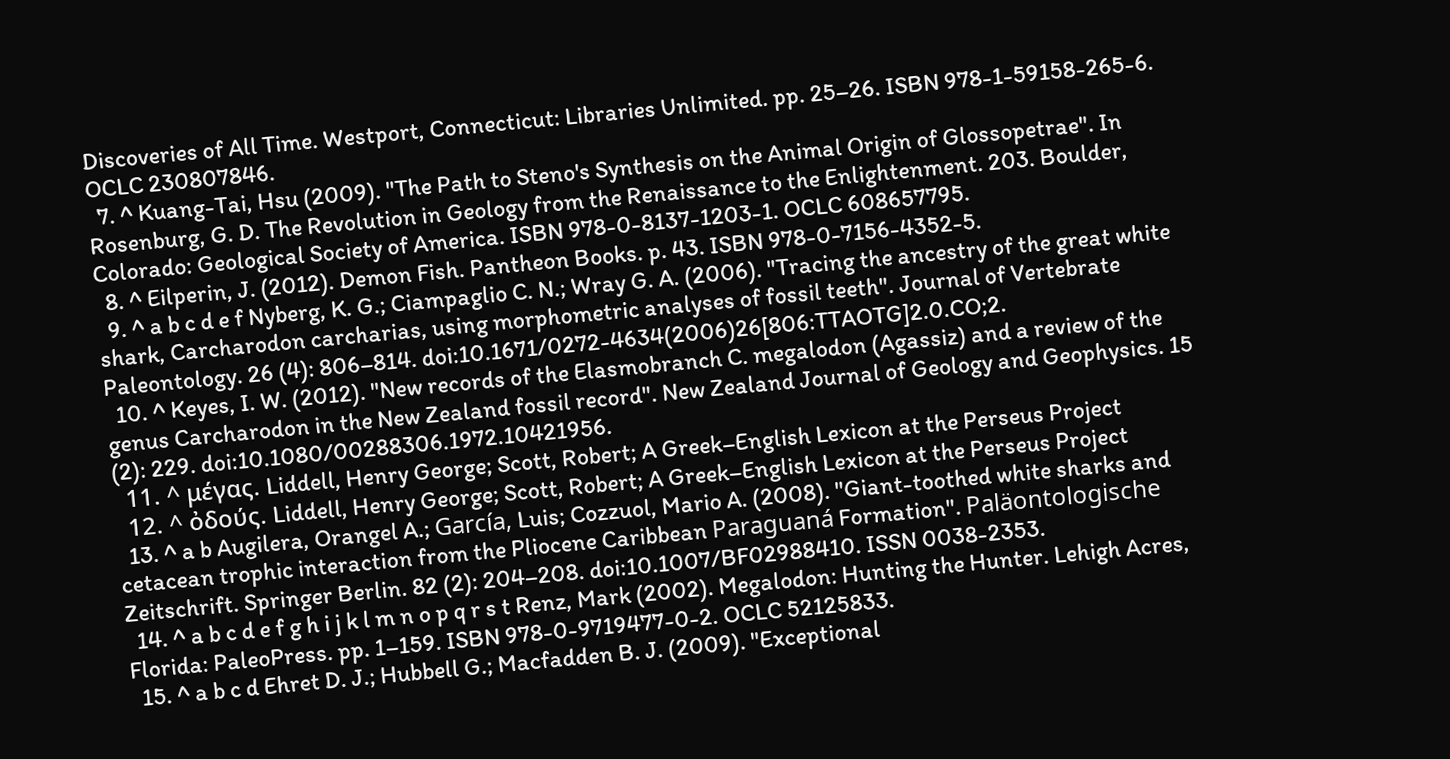Discoveries of All Time. Westport, Connecticut: Libraries Unlimited. pp. 25–26. ISBN 978-1-59158-265-6. OCLC 230807846.
  7. ^ Kuang-Tai, Hsu (2009). "The Path to Steno's Synthesis on the Animal Origin of Glossopetrae". In Rosenburg, G. D. The Revolution in Geology from the Renaissance to the Enlightenment. 203. Boulder, Colorado: Geological Society of America. ISBN 978-0-8137-1203-1. OCLC 608657795.
  8. ^ Eilperin, J. (2012). Demon Fish. Pantheon Books. p. 43. ISBN 978-0-7156-4352-5.
  9. ^ a b c d e f Nyberg, K. G.; Ciampaglio C. N.; Wray G. A. (2006). "Tracing the ancestry of the great white shark, Carcharodon carcharias, using morphometric analyses of fossil teeth". Journal of Vertebrate Paleontology. 26 (4): 806–814. doi:10.1671/0272-4634(2006)26[806:TTAOTG]2.0.CO;2.
  10. ^ Keyes, I. W. (2012). "New records of the Elasmobranch C. megalodon (Agassiz) and a review of the genus Carcharodon in the New Zealand fossil record". New Zealand Journal of Geology and Geophysics. 15 (2): 229. doi:10.1080/00288306.1972.10421956.
  11. ^ μέγας. Liddell, Henry George; Scott, Robert; A Greek–English Lexicon at the Perseus Project
  12. ^ ὀδούς. Liddell, Henry George; Scott, Robert; A Greek–English Lexicon at the Perseus Project
  13. ^ a b Augilera, Orangel A.; García, Luis; Cozzuol, Mario A. (2008). "Giant-toothed white sharks and cetacean trophic interaction from the Pliocene Caribbean Paraguaná Formation". Paläontologische Zeitschrift. Springer Berlin. 82 (2): 204–208. doi:10.1007/BF02988410. ISSN 0038-2353.
  14. ^ a b c d e f g h i j k l m n o p q r s t Renz, Mark (2002). Megalodon: Hunting the Hunter. Lehigh Acres, Florida: PaleoPress. pp. 1–159. ISBN 978-0-9719477-0-2. OCLC 52125833.
  15. ^ a b c d Ehret D. J.; Hubbell G.; Macfadden B. J. (2009). "Exceptional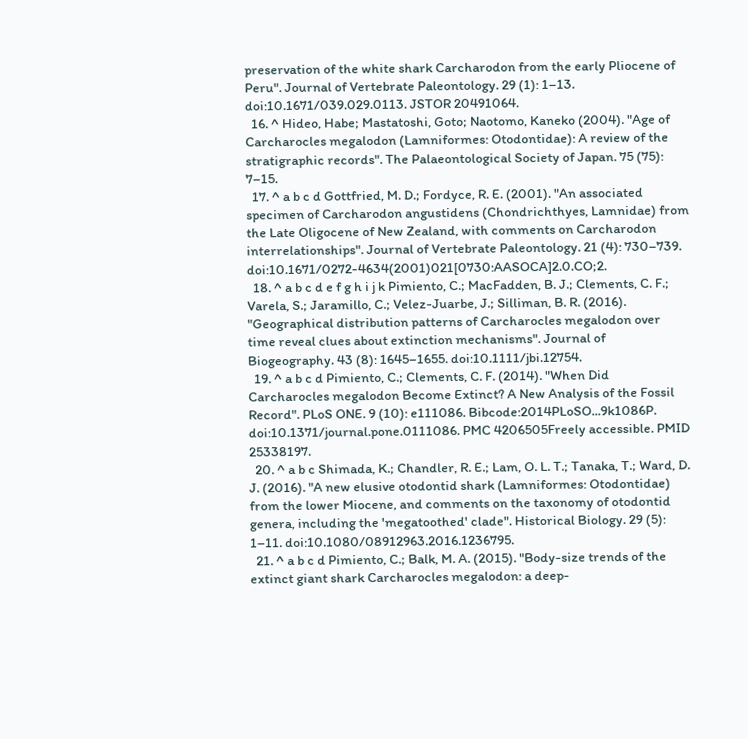preservation of the white shark Carcharodon from the early Pliocene of Peru". Journal of Vertebrate Paleontology. 29 (1): 1–13. doi:10.1671/039.029.0113. JSTOR 20491064.
  16. ^ Hideo, Habe; Mastatoshi, Goto; Naotomo, Kaneko (2004). "Age of Carcharocles megalodon (Lamniformes: Otodontidae): A review of the stratigraphic records". The Palaeontological Society of Japan. 75 (75): 7–15.
  17. ^ a b c d Gottfried, M. D.; Fordyce, R. E. (2001). "An associated specimen of Carcharodon angustidens (Chondrichthyes, Lamnidae) from the Late Oligocene of New Zealand, with comments on Carcharodon interrelationships". Journal of Vertebrate Paleontology. 21 (4): 730–739. doi:10.1671/0272-4634(2001)021[0730:AASOCA]2.0.CO;2.
  18. ^ a b c d e f g h i j k Pimiento, C.; MacFadden, B. J.; Clements, C. F.; Varela, S.; Jaramillo, C.; Velez-Juarbe, J.; Silliman, B. R. (2016). "Geographical distribution patterns of Carcharocles megalodon over time reveal clues about extinction mechanisms". Journal of Biogeography. 43 (8): 1645–1655. doi:10.1111/jbi.12754.
  19. ^ a b c d Pimiento, C.; Clements, C. F. (2014). "When Did Carcharocles megalodon Become Extinct? A New Analysis of the Fossil Record". PLoS ONE. 9 (10): e111086. Bibcode:2014PLoSO...9k1086P. doi:10.1371/journal.pone.0111086. PMC 4206505Freely accessible. PMID 25338197.
  20. ^ a b c Shimada, K.; Chandler, R. E.; Lam, O. L. T.; Tanaka, T.; Ward, D. J. (2016). "A new elusive otodontid shark (Lamniformes: Otodontidae) from the lower Miocene, and comments on the taxonomy of otodontid genera, including the 'megatoothed' clade". Historical Biology. 29 (5): 1–11. doi:10.1080/08912963.2016.1236795.
  21. ^ a b c d Pimiento, C.; Balk, M. A. (2015). "Body-size trends of the extinct giant shark Carcharocles megalodon: a deep-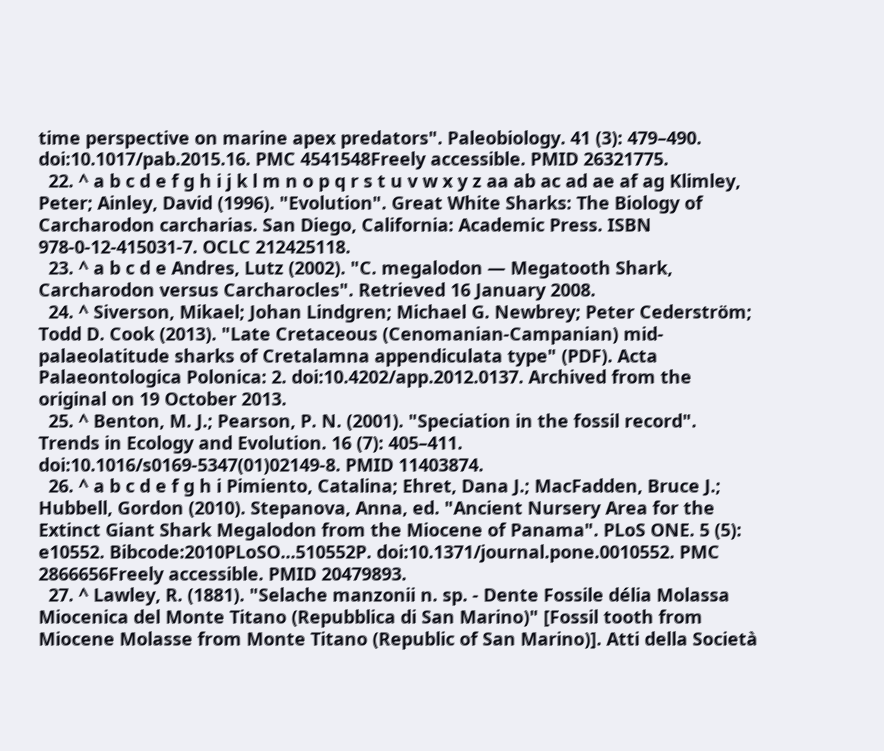time perspective on marine apex predators". Paleobiology. 41 (3): 479–490. doi:10.1017/pab.2015.16. PMC 4541548Freely accessible. PMID 26321775.
  22. ^ a b c d e f g h i j k l m n o p q r s t u v w x y z aa ab ac ad ae af ag Klimley, Peter; Ainley, David (1996). "Evolution". Great White Sharks: The Biology of Carcharodon carcharias. San Diego, California: Academic Press. ISBN 978-0-12-415031-7. OCLC 212425118.
  23. ^ a b c d e Andres, Lutz (2002). "C. megalodon — Megatooth Shark, Carcharodon versus Carcharocles". Retrieved 16 January 2008.
  24. ^ Siverson, Mikael; Johan Lindgren; Michael G. Newbrey; Peter Cederström; Todd D. Cook (2013). "Late Cretaceous (Cenomanian-Campanian) mid-palaeolatitude sharks of Cretalamna appendiculata type" (PDF). Acta Palaeontologica Polonica: 2. doi:10.4202/app.2012.0137. Archived from the original on 19 October 2013.
  25. ^ Benton, M. J.; Pearson, P. N. (2001). "Speciation in the fossil record". Trends in Ecology and Evolution. 16 (7): 405–411. doi:10.1016/s0169-5347(01)02149-8. PMID 11403874.
  26. ^ a b c d e f g h i Pimiento, Catalina; Ehret, Dana J.; MacFadden, Bruce J.; Hubbell, Gordon (2010). Stepanova, Anna, ed. "Ancient Nursery Area for the Extinct Giant Shark Megalodon from the Miocene of Panama". PLoS ONE. 5 (5): e10552. Bibcode:2010PLoSO...510552P. doi:10.1371/journal.pone.0010552. PMC 2866656Freely accessible. PMID 20479893.
  27. ^ Lawley, R. (1881). "Selache manzonii n. sp. - Dente Fossile délia Molassa Miocenica del Monte Titano (Repubblica di San Marino)" [Fossil tooth from Miocene Molasse from Monte Titano (Republic of San Marino)]. Atti della Società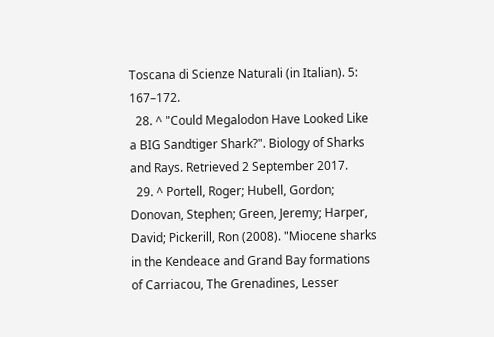Toscana di Scienze Naturali (in Italian). 5: 167–172.
  28. ^ "Could Megalodon Have Looked Like a BIG Sandtiger Shark?". Biology of Sharks and Rays. Retrieved 2 September 2017.
  29. ^ Portell, Roger; Hubell, Gordon; Donovan, Stephen; Green, Jeremy; Harper, David; Pickerill, Ron (2008). "Miocene sharks in the Kendeace and Grand Bay formations of Carriacou, The Grenadines, Lesser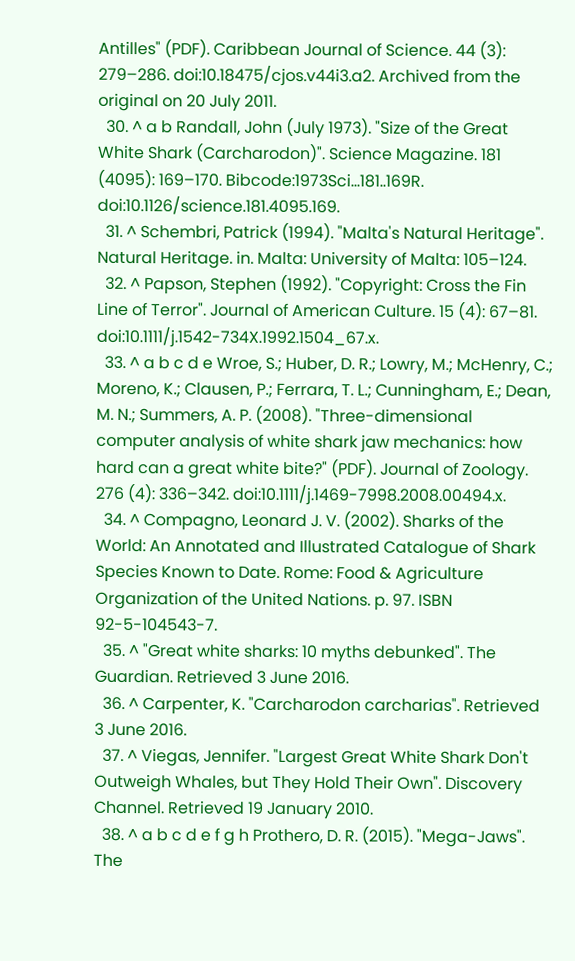Antilles" (PDF). Caribbean Journal of Science. 44 (3): 279–286. doi:10.18475/cjos.v44i3.a2. Archived from the original on 20 July 2011.
  30. ^ a b Randall, John (July 1973). "Size of the Great White Shark (Carcharodon)". Science Magazine. 181 (4095): 169–170. Bibcode:1973Sci...181..169R. doi:10.1126/science.181.4095.169.
  31. ^ Schembri, Patrick (1994). "Malta's Natural Heritage". Natural Heritage. in. Malta: University of Malta: 105–124.
  32. ^ Papson, Stephen (1992). "Copyright: Cross the Fin Line of Terror". Journal of American Culture. 15 (4): 67–81. doi:10.1111/j.1542-734X.1992.1504_67.x.
  33. ^ a b c d e Wroe, S.; Huber, D. R.; Lowry, M.; McHenry, C.; Moreno, K.; Clausen, P.; Ferrara, T. L.; Cunningham, E.; Dean, M. N.; Summers, A. P. (2008). "Three-dimensional computer analysis of white shark jaw mechanics: how hard can a great white bite?" (PDF). Journal of Zoology. 276 (4): 336–342. doi:10.1111/j.1469-7998.2008.00494.x.
  34. ^ Compagno, Leonard J. V. (2002). Sharks of the World: An Annotated and Illustrated Catalogue of Shark Species Known to Date. Rome: Food & Agriculture Organization of the United Nations. p. 97. ISBN 92-5-104543-7.
  35. ^ "Great white sharks: 10 myths debunked". The Guardian. Retrieved 3 June 2016.
  36. ^ Carpenter, K. "Carcharodon carcharias". Retrieved 3 June 2016.
  37. ^ Viegas, Jennifer. "Largest Great White Shark Don't Outweigh Whales, but They Hold Their Own". Discovery Channel. Retrieved 19 January 2010.
  38. ^ a b c d e f g h Prothero, D. R. (2015). "Mega-Jaws". The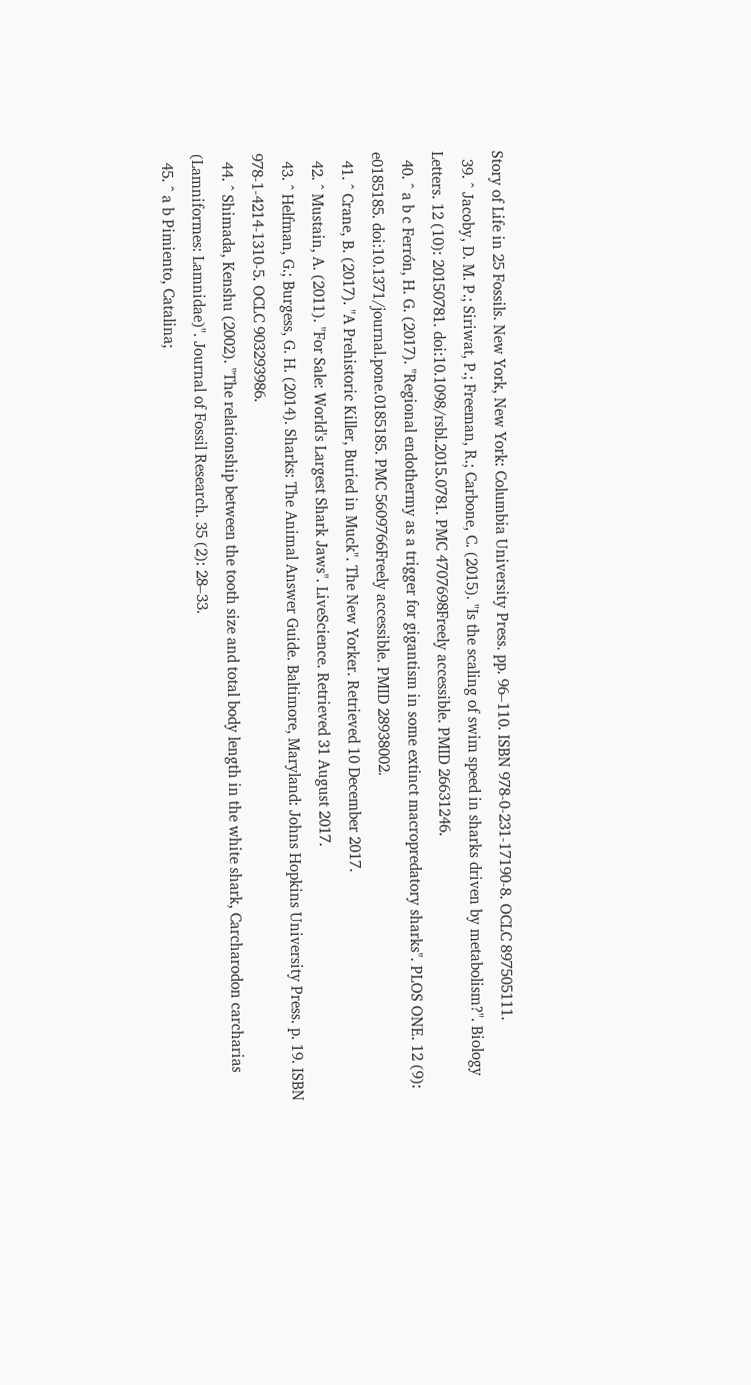Story of Life in 25 Fossils. New York, New York: Columbia University Press. pp. 96–110. ISBN 978-0-231-17190-8. OCLC 897505111.
  39. ^ Jacoby, D. M. P.; Siriwat, P.; Freeman, R.; Carbone, C. (2015). "Is the scaling of swim speed in sharks driven by metabolism?". Biology Letters. 12 (10): 20150781. doi:10.1098/rsbl.2015.0781. PMC 4707698Freely accessible. PMID 26631246.
  40. ^ a b c Ferrón, H. G. (2017). "Regional endothermy as a trigger for gigantism in some extinct macropredatory sharks". PLOS ONE. 12 (9): e0185185. doi:10.1371/journal.pone.0185185. PMC 5609766Freely accessible. PMID 28938002.
  41. ^ Crane, B. (2017). "A Prehistoric Killer, Buried in Muck". The New Yorker. Retrieved 10 December 2017.
  42. ^ Mustain, A. (2011). "For Sale: World's Largest Shark Jaws". LiveScience. Retrieved 31 August 2017.
  43. ^ Helfman, G.; Burgess, G. H. (2014). Sharks: The Animal Answer Guide. Baltimore, Maryland: Johns Hopkins University Press. p. 19. ISBN 978-1-4214-1310-5. OCLC 903293986.
  44. ^ Shimada, Kenshu (2002). "The relationship between the tooth size and total body length in the white shark, Carcharodon carcharias (Lamniformes: Lamnidae)". Journal of Fossil Research. 35 (2): 28–33.
  45. ^ a b Pimiento, Catalina;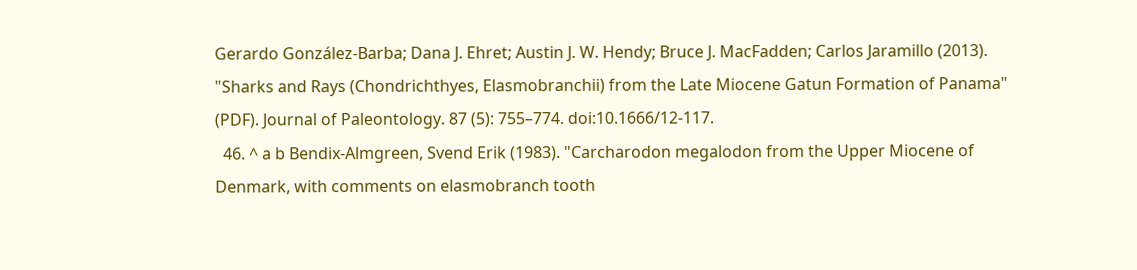Gerardo González-Barba; Dana J. Ehret; Austin J. W. Hendy; Bruce J. MacFadden; Carlos Jaramillo (2013). "Sharks and Rays (Chondrichthyes, Elasmobranchii) from the Late Miocene Gatun Formation of Panama" (PDF). Journal of Paleontology. 87 (5): 755–774. doi:10.1666/12-117.
  46. ^ a b Bendix-Almgreen, Svend Erik (1983). "Carcharodon megalodon from the Upper Miocene of Denmark, with comments on elasmobranch tooth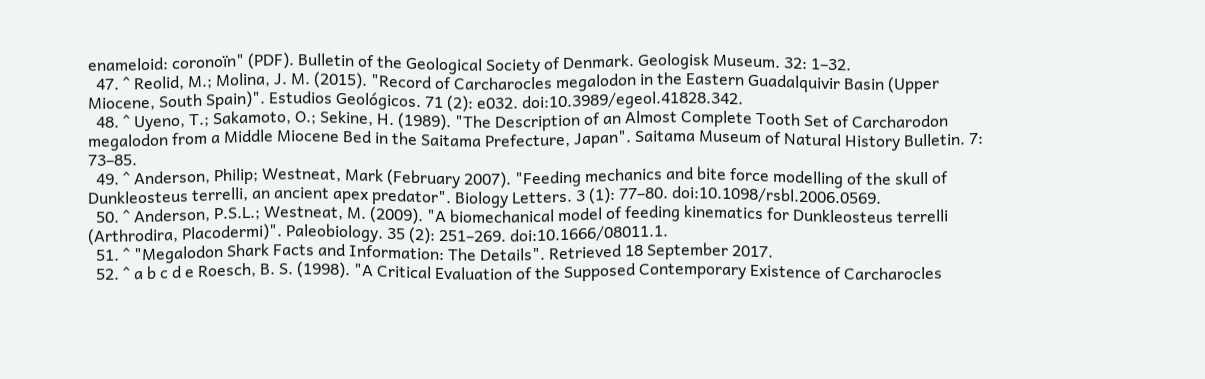enameloid: coronoïn" (PDF). Bulletin of the Geological Society of Denmark. Geologisk Museum. 32: 1–32.
  47. ^ Reolid, M.; Molina, J. M. (2015). "Record of Carcharocles megalodon in the Eastern Guadalquivir Basin (Upper Miocene, South Spain)". Estudios Geológicos. 71 (2): e032. doi:10.3989/egeol.41828.342.
  48. ^ Uyeno, T.; Sakamoto, O.; Sekine, H. (1989). "The Description of an Almost Complete Tooth Set of Carcharodon megalodon from a Middle Miocene Bed in the Saitama Prefecture, Japan". Saitama Museum of Natural History Bulletin. 7: 73–85.
  49. ^ Anderson, Philip; Westneat, Mark (February 2007). "Feeding mechanics and bite force modelling of the skull of Dunkleosteus terrelli, an ancient apex predator". Biology Letters. 3 (1): 77–80. doi:10.1098/rsbl.2006.0569.
  50. ^ Anderson, P.S.L.; Westneat, M. (2009). "A biomechanical model of feeding kinematics for Dunkleosteus terrelli (Arthrodira, Placodermi)". Paleobiology. 35 (2): 251–269. doi:10.1666/08011.1.
  51. ^ "Megalodon Shark Facts and Information: The Details". Retrieved 18 September 2017.
  52. ^ a b c d e Roesch, B. S. (1998). "A Critical Evaluation of the Supposed Contemporary Existence of Carcharocles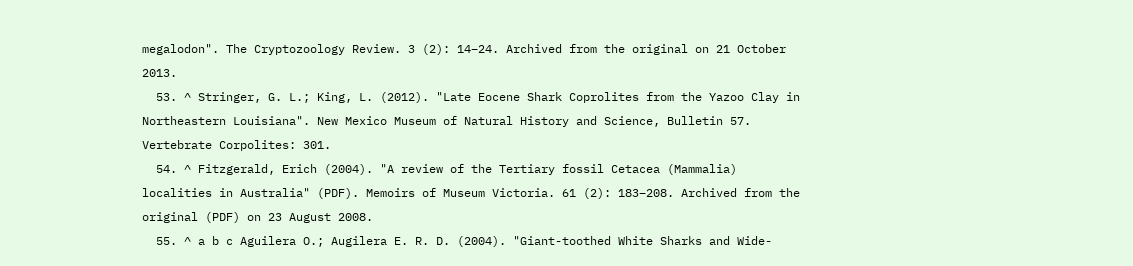megalodon". The Cryptozoology Review. 3 (2): 14–24. Archived from the original on 21 October 2013.
  53. ^ Stringer, G. L.; King, L. (2012). "Late Eocene Shark Coprolites from the Yazoo Clay in Northeastern Louisiana". New Mexico Museum of Natural History and Science, Bulletin 57. Vertebrate Corpolites: 301.
  54. ^ Fitzgerald, Erich (2004). "A review of the Tertiary fossil Cetacea (Mammalia) localities in Australia" (PDF). Memoirs of Museum Victoria. 61 (2): 183–208. Archived from the original (PDF) on 23 August 2008.
  55. ^ a b c Aguilera O.; Augilera E. R. D. (2004). "Giant-toothed White Sharks and Wide-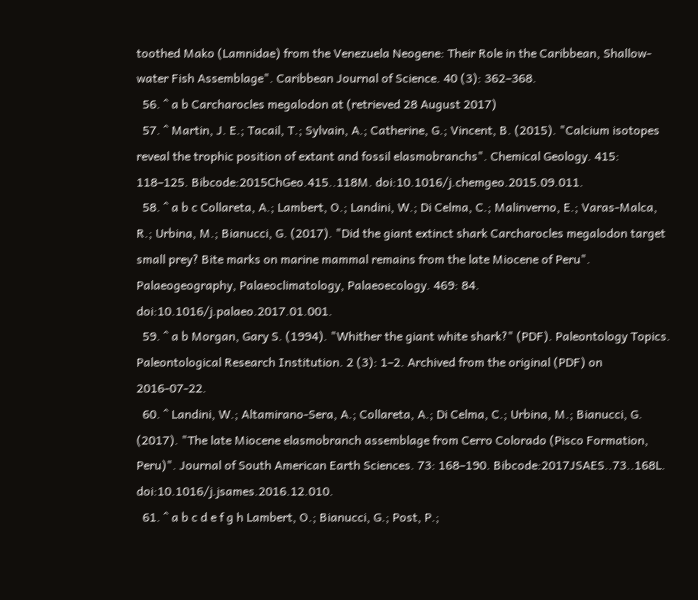toothed Mako (Lamnidae) from the Venezuela Neogene: Their Role in the Caribbean, Shallow-water Fish Assemblage". Caribbean Journal of Science. 40 (3): 362–368.
  56. ^ a b Carcharocles megalodon at (retrieved 28 August 2017)
  57. ^ Martin, J. E.; Tacail, T.; Sylvain, A.; Catherine, G.; Vincent, B. (2015). "Calcium isotopes reveal the trophic position of extant and fossil elasmobranchs". Chemical Geology. 415: 118–125. Bibcode:2015ChGeo.415..118M. doi:10.1016/j.chemgeo.2015.09.011.
  58. ^ a b c Collareta, A.; Lambert, O.; Landini, W.; Di Celma, C.; Malinverno, E.; Varas-Malca, R.; Urbina, M.; Bianucci, G. (2017). "Did the giant extinct shark Carcharocles megalodon target small prey? Bite marks on marine mammal remains from the late Miocene of Peru". Palaeogeography, Palaeoclimatology, Palaeoecology. 469: 84. doi:10.1016/j.palaeo.2017.01.001.
  59. ^ a b Morgan, Gary S. (1994). "Whither the giant white shark?" (PDF). Paleontology Topics. Paleontological Research Institution. 2 (3): 1–2. Archived from the original (PDF) on 2016-07-22.
  60. ^ Landini, W.; Altamirano-Sera, A.; Collareta, A.; Di Celma, C.; Urbina, M.; Bianucci, G. (2017). "The late Miocene elasmobranch assemblage from Cerro Colorado (Pisco Formation, Peru)". Journal of South American Earth Sciences. 73: 168–190. Bibcode:2017JSAES..73..168L. doi:10.1016/j.jsames.2016.12.010.
  61. ^ a b c d e f g h Lambert, O.; Bianucci, G.; Post, P.;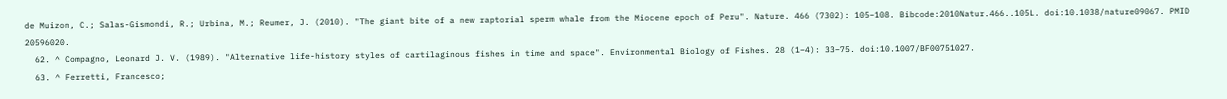de Muizon, C.; Salas-Gismondi, R.; Urbina, M.; Reumer, J. (2010). "The giant bite of a new raptorial sperm whale from the Miocene epoch of Peru". Nature. 466 (7302): 105–108. Bibcode:2010Natur.466..105L. doi:10.1038/nature09067. PMID 20596020.
  62. ^ Compagno, Leonard J. V. (1989). "Alternative life-history styles of cartilaginous fishes in time and space". Environmental Biology of Fishes. 28 (1–4): 33–75. doi:10.1007/BF00751027.
  63. ^ Ferretti, Francesco;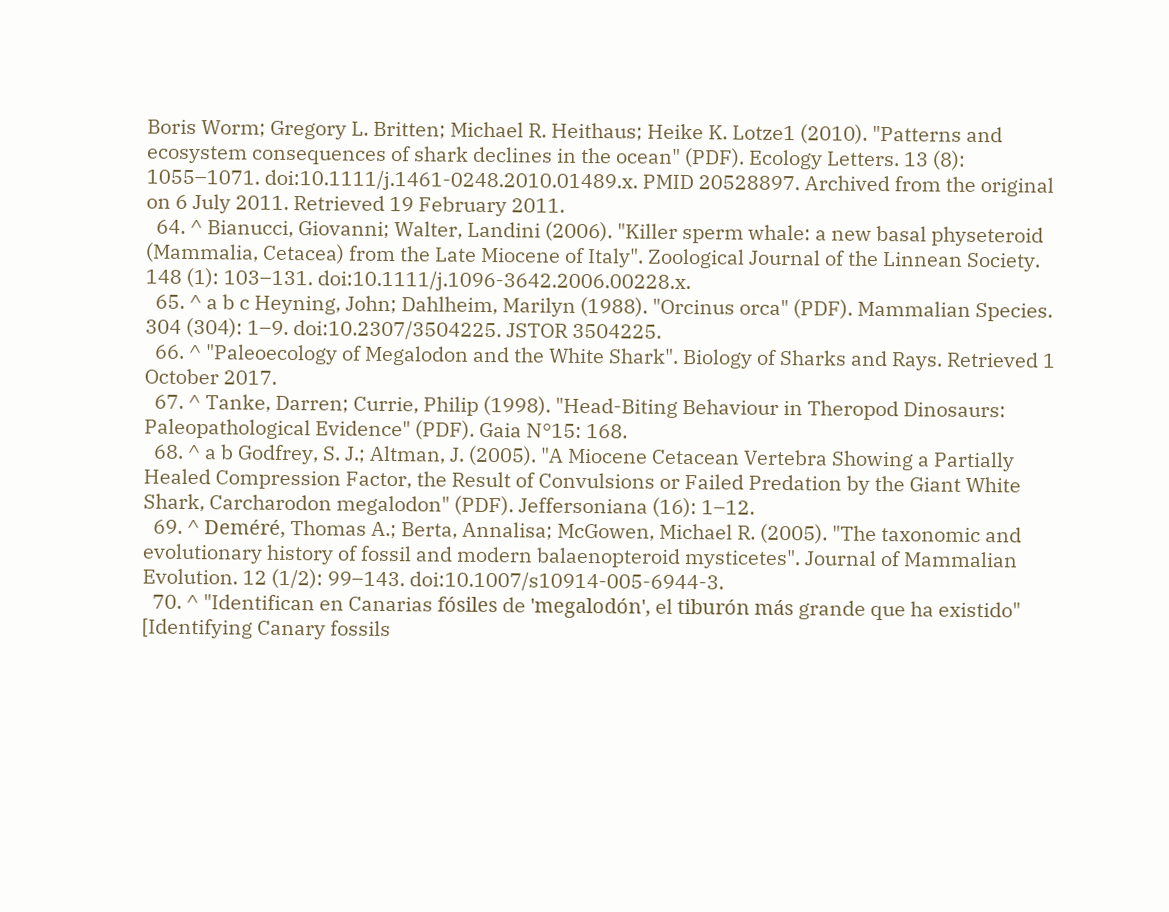Boris Worm; Gregory L. Britten; Michael R. Heithaus; Heike K. Lotze1 (2010). "Patterns and ecosystem consequences of shark declines in the ocean" (PDF). Ecology Letters. 13 (8): 1055–1071. doi:10.1111/j.1461-0248.2010.01489.x. PMID 20528897. Archived from the original on 6 July 2011. Retrieved 19 February 2011.
  64. ^ Bianucci, Giovanni; Walter, Landini (2006). "Killer sperm whale: a new basal physeteroid (Mammalia, Cetacea) from the Late Miocene of Italy". Zoological Journal of the Linnean Society. 148 (1): 103–131. doi:10.1111/j.1096-3642.2006.00228.x.
  65. ^ a b c Heyning, John; Dahlheim, Marilyn (1988). "Orcinus orca" (PDF). Mammalian Species. 304 (304): 1–9. doi:10.2307/3504225. JSTOR 3504225.
  66. ^ "Paleoecology of Megalodon and the White Shark". Biology of Sharks and Rays. Retrieved 1 October 2017.
  67. ^ Tanke, Darren; Currie, Philip (1998). "Head-Biting Behaviour in Theropod Dinosaurs: Paleopathological Evidence" (PDF). Gaia N°15: 168.
  68. ^ a b Godfrey, S. J.; Altman, J. (2005). "A Miocene Cetacean Vertebra Showing a Partially Healed Compression Factor, the Result of Convulsions or Failed Predation by the Giant White Shark, Carcharodon megalodon" (PDF). Jeffersoniana (16): 1–12.
  69. ^ Deméré, Thomas A.; Berta, Annalisa; McGowen, Michael R. (2005). "The taxonomic and evolutionary history of fossil and modern balaenopteroid mysticetes". Journal of Mammalian Evolution. 12 (1/2): 99–143. doi:10.1007/s10914-005-6944-3.
  70. ^ "Identifican en Canarias fósiles de 'megalodón', el tiburón más grande que ha existido" [Identifying Canary fossils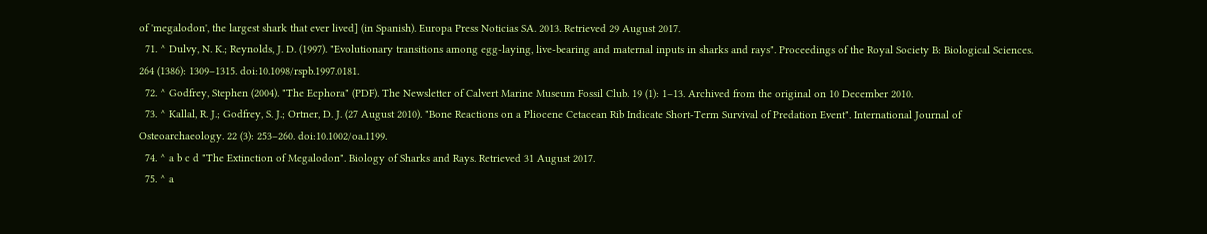of 'megalodon', the largest shark that ever lived] (in Spanish). Europa Press Noticias SA. 2013. Retrieved 29 August 2017.
  71. ^ Dulvy, N. K.; Reynolds, J. D. (1997). "Evolutionary transitions among egg-laying, live-bearing and maternal inputs in sharks and rays". Proceedings of the Royal Society B: Biological Sciences. 264 (1386): 1309–1315. doi:10.1098/rspb.1997.0181.
  72. ^ Godfrey, Stephen (2004). "The Ecphora" (PDF). The Newsletter of Calvert Marine Museum Fossil Club. 19 (1): 1–13. Archived from the original on 10 December 2010.
  73. ^ Kallal, R. J.; Godfrey, S. J.; Ortner, D. J. (27 August 2010). "Bone Reactions on a Pliocene Cetacean Rib Indicate Short-Term Survival of Predation Event". International Journal of Osteoarchaeology. 22 (3): 253–260. doi:10.1002/oa.1199.
  74. ^ a b c d "The Extinction of Megalodon". Biology of Sharks and Rays. Retrieved 31 August 2017.
  75. ^ a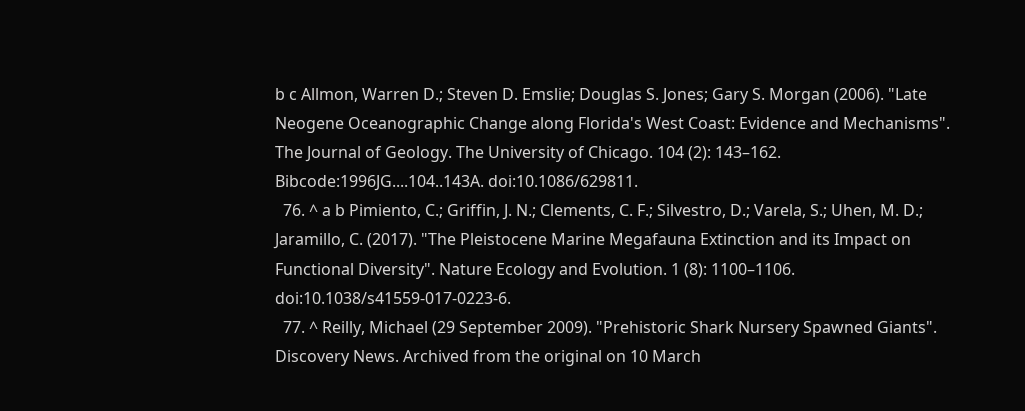b c Allmon, Warren D.; Steven D. Emslie; Douglas S. Jones; Gary S. Morgan (2006). "Late Neogene Oceanographic Change along Florida's West Coast: Evidence and Mechanisms". The Journal of Geology. The University of Chicago. 104 (2): 143–162. Bibcode:1996JG....104..143A. doi:10.1086/629811.
  76. ^ a b Pimiento, C.; Griffin, J. N.; Clements, C. F.; Silvestro, D.; Varela, S.; Uhen, M. D.; Jaramillo, C. (2017). "The Pleistocene Marine Megafauna Extinction and its Impact on Functional Diversity". Nature Ecology and Evolution. 1 (8): 1100–1106. doi:10.1038/s41559-017-0223-6.
  77. ^ Reilly, Michael (29 September 2009). "Prehistoric Shark Nursery Spawned Giants". Discovery News. Archived from the original on 10 March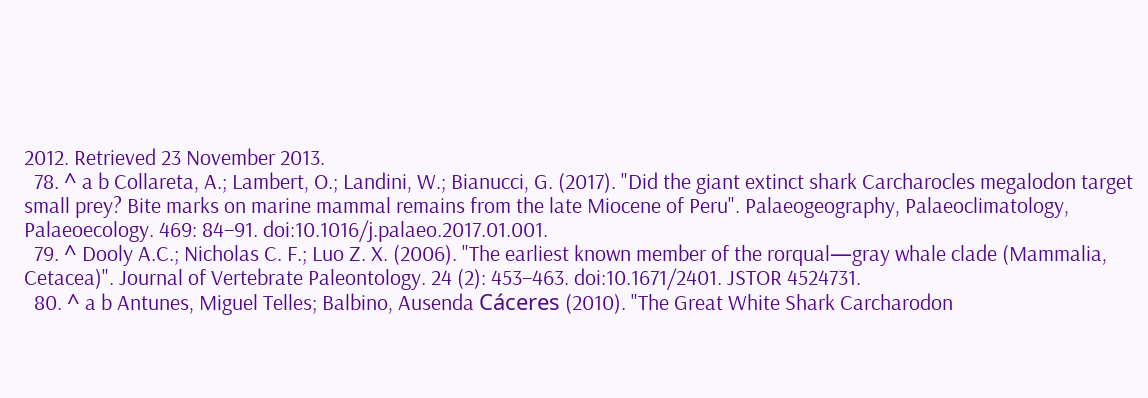2012. Retrieved 23 November 2013.
  78. ^ a b Collareta, A.; Lambert, O.; Landini, W.; Bianucci, G. (2017). "Did the giant extinct shark Carcharocles megalodon target small prey? Bite marks on marine mammal remains from the late Miocene of Peru". Palaeogeography, Palaeoclimatology, Palaeoecology. 469: 84–91. doi:10.1016/j.palaeo.2017.01.001.
  79. ^ Dooly A.C.; Nicholas C. F.; Luo Z. X. (2006). "The earliest known member of the rorqual—gray whale clade (Mammalia, Cetacea)". Journal of Vertebrate Paleontology. 24 (2): 453–463. doi:10.1671/2401. JSTOR 4524731.
  80. ^ a b Antunes, Miguel Telles; Balbino, Ausenda Cáceres (2010). "The Great White Shark Carcharodon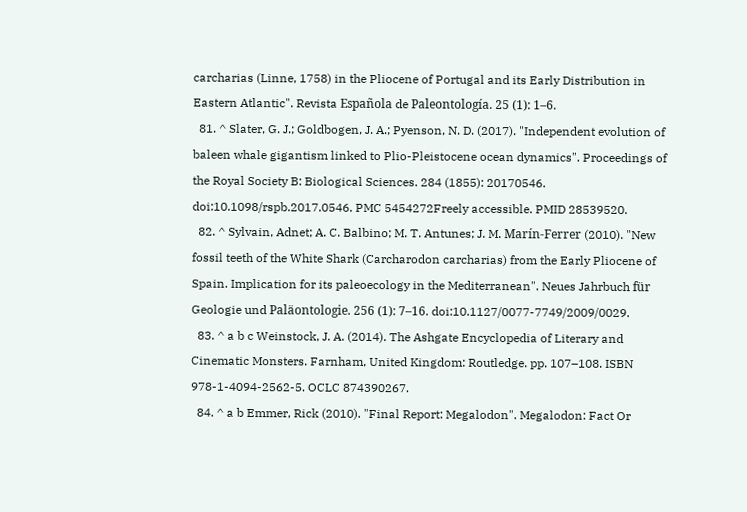carcharias (Linne, 1758) in the Pliocene of Portugal and its Early Distribution in Eastern Atlantic". Revista Española de Paleontología. 25 (1): 1–6.
  81. ^ Slater, G. J.; Goldbogen, J. A.; Pyenson, N. D. (2017). "Independent evolution of baleen whale gigantism linked to Plio-Pleistocene ocean dynamics". Proceedings of the Royal Society B: Biological Sciences. 284 (1855): 20170546. doi:10.1098/rspb.2017.0546. PMC 5454272Freely accessible. PMID 28539520.
  82. ^ Sylvain, Adnet; A. C. Balbino; M. T. Antunes; J. M. Marín-Ferrer (2010). "New fossil teeth of the White Shark (Carcharodon carcharias) from the Early Pliocene of Spain. Implication for its paleoecology in the Mediterranean". Neues Jahrbuch für Geologie und Paläontologie. 256 (1): 7–16. doi:10.1127/0077-7749/2009/0029.
  83. ^ a b c Weinstock, J. A. (2014). The Ashgate Encyclopedia of Literary and Cinematic Monsters. Farnham, United Kingdom: Routledge. pp. 107–108. ISBN 978-1-4094-2562-5. OCLC 874390267.
  84. ^ a b Emmer, Rick (2010). "Final Report: Megalodon". Megalodon: Fact Or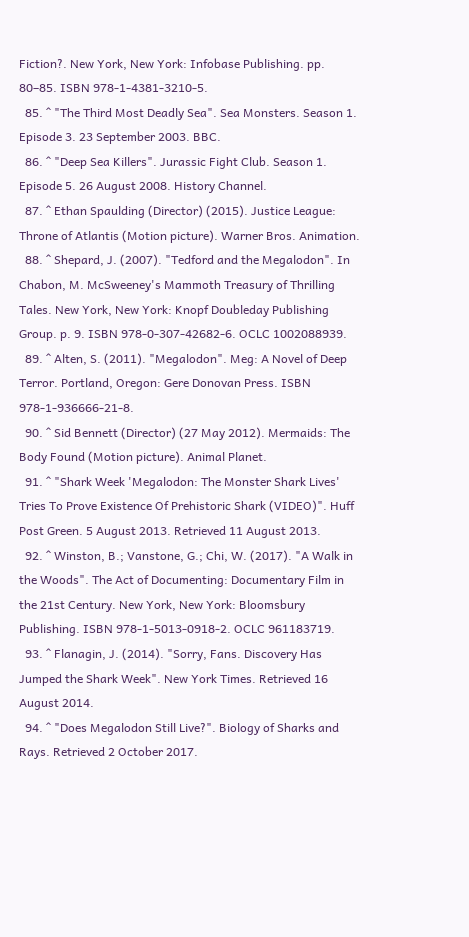Fiction?. New York, New York: Infobase Publishing. pp. 80–85. ISBN 978-1-4381-3210-5.
  85. ^ "The Third Most Deadly Sea". Sea Monsters. Season 1. Episode 3. 23 September 2003. BBC.
  86. ^ "Deep Sea Killers". Jurassic Fight Club. Season 1. Episode 5. 26 August 2008. History Channel.
  87. ^ Ethan Spaulding (Director) (2015). Justice League: Throne of Atlantis (Motion picture). Warner Bros. Animation.
  88. ^ Shepard, J. (2007). "Tedford and the Megalodon". In Chabon, M. McSweeney's Mammoth Treasury of Thrilling Tales. New York, New York: Knopf Doubleday Publishing Group. p. 9. ISBN 978-0-307-42682-6. OCLC 1002088939.
  89. ^ Alten, S. (2011). "Megalodon". Meg: A Novel of Deep Terror. Portland, Oregon: Gere Donovan Press. ISBN 978-1-936666-21-8.
  90. ^ Sid Bennett (Director) (27 May 2012). Mermaids: The Body Found (Motion picture). Animal Planet.
  91. ^ "Shark Week 'Megalodon: The Monster Shark Lives' Tries To Prove Existence Of Prehistoric Shark (VIDEO)". Huff Post Green. 5 August 2013. Retrieved 11 August 2013.
  92. ^ Winston, B.; Vanstone, G.; Chi, W. (2017). "A Walk in the Woods". The Act of Documenting: Documentary Film in the 21st Century. New York, New York: Bloomsbury Publishing. ISBN 978-1-5013-0918-2. OCLC 961183719.
  93. ^ Flanagin, J. (2014). "Sorry, Fans. Discovery Has Jumped the Shark Week". New York Times. Retrieved 16 August 2014.
  94. ^ "Does Megalodon Still Live?". Biology of Sharks and Rays. Retrieved 2 October 2017.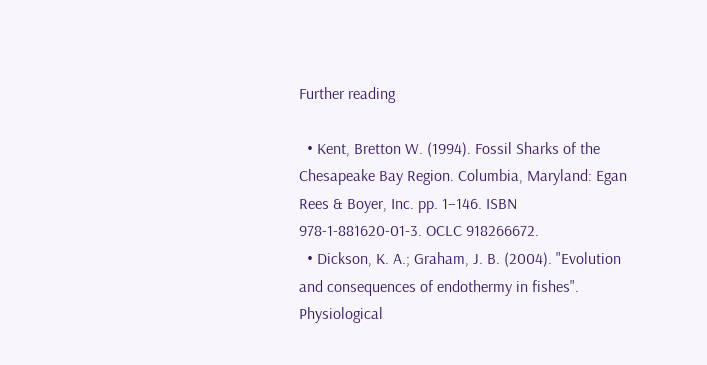Further reading

  • Kent, Bretton W. (1994). Fossil Sharks of the Chesapeake Bay Region. Columbia, Maryland: Egan Rees & Boyer, Inc. pp. 1–146. ISBN 978-1-881620-01-3. OCLC 918266672.
  • Dickson, K. A.; Graham, J. B. (2004). "Evolution and consequences of endothermy in fishes". Physiological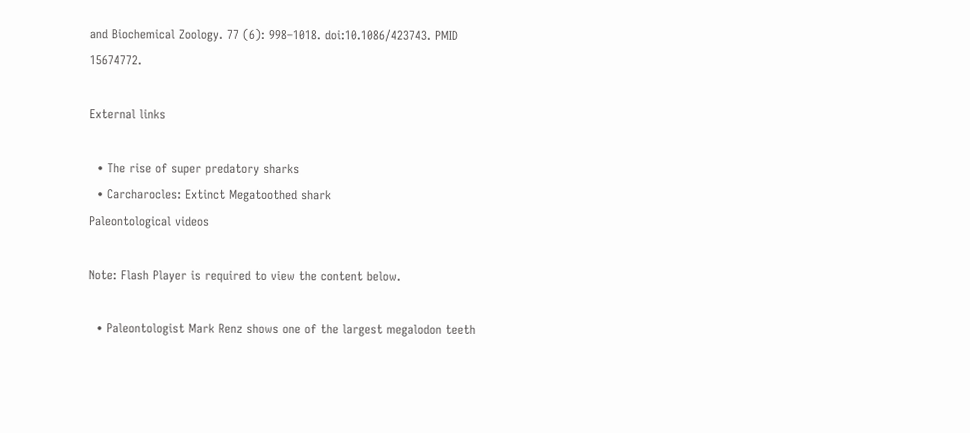and Biochemical Zoology. 77 (6): 998–1018. doi:10.1086/423743. PMID 15674772.

External links

  • The rise of super predatory sharks
  • Carcharocles: Extinct Megatoothed shark
Paleontological videos

Note: Flash Player is required to view the content below.

  • Paleontologist Mark Renz shows one of the largest megalodon teeth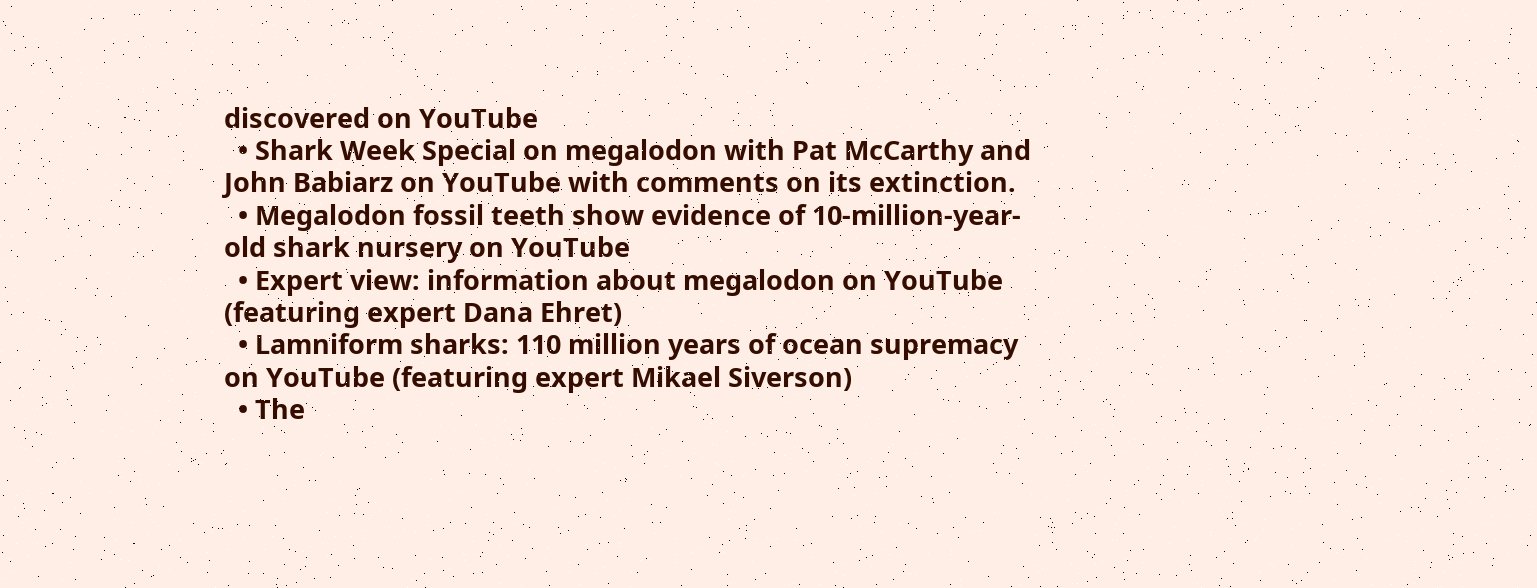discovered on YouTube
  • Shark Week Special on megalodon with Pat McCarthy and John Babiarz on YouTube with comments on its extinction.
  • Megalodon fossil teeth show evidence of 10-million-year-old shark nursery on YouTube
  • Expert view: information about megalodon on YouTube (featuring expert Dana Ehret)
  • Lamniform sharks: 110 million years of ocean supremacy on YouTube (featuring expert Mikael Siverson)
  • The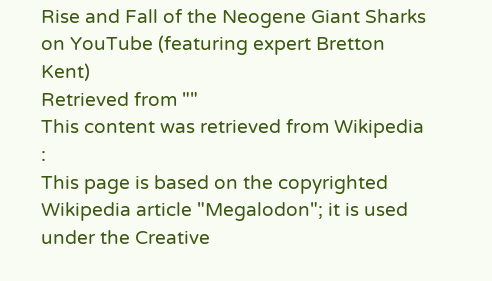Rise and Fall of the Neogene Giant Sharks on YouTube (featuring expert Bretton Kent)
Retrieved from ""
This content was retrieved from Wikipedia :
This page is based on the copyrighted Wikipedia article "Megalodon"; it is used under the Creative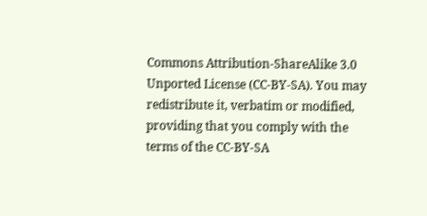Commons Attribution-ShareAlike 3.0 Unported License (CC-BY-SA). You may redistribute it, verbatim or modified, providing that you comply with the terms of the CC-BY-SA